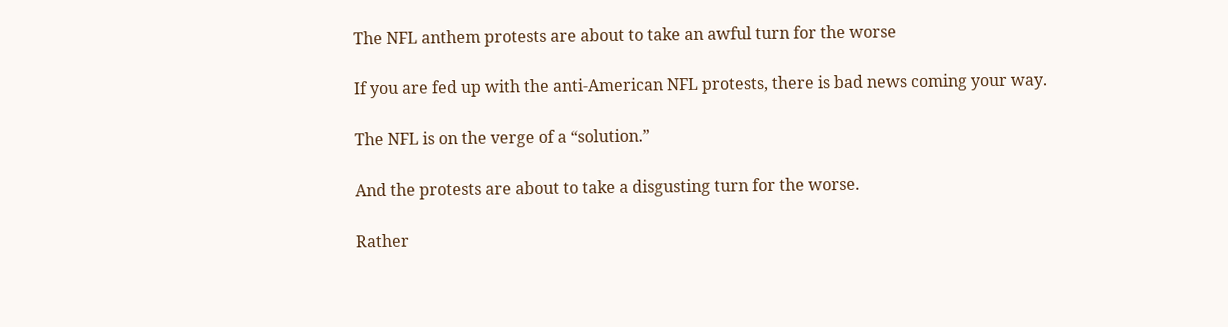The NFL anthem protests are about to take an awful turn for the worse

If you are fed up with the anti-American NFL protests, there is bad news coming your way.

The NFL is on the verge of a “solution.”

And the protests are about to take a disgusting turn for the worse.

Rather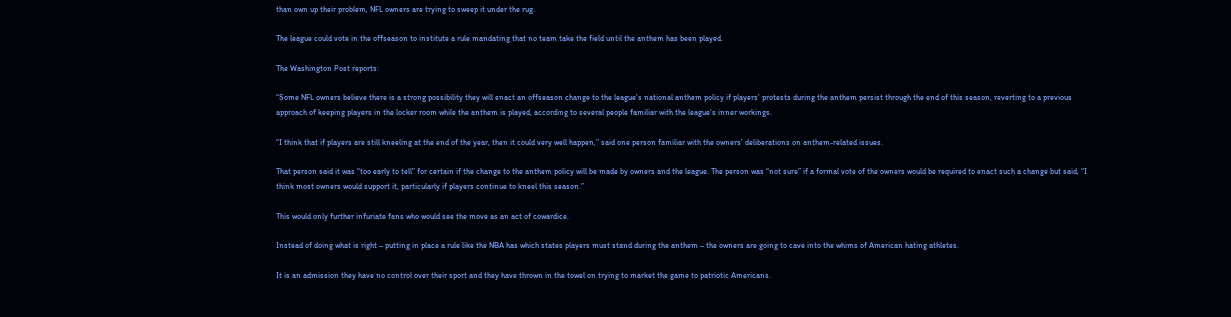than own up their problem, NFL owners are trying to sweep it under the rug.

The league could vote in the offseason to institute a rule mandating that no team take the field until the anthem has been played.

The Washington Post reports:

“Some NFL owners believe there is a strong possibility they will enact an offseason change to the league’s national anthem policy if players’ protests during the anthem persist through the end of this season, reverting to a previous approach of keeping players in the locker room while the anthem is played, according to several people familiar with the league’s inner workings.

“I think that if players are still kneeling at the end of the year, then it could very well happen,” said one person familiar with the owners’ deliberations on anthem-related issues.

That person said it was “too early to tell” for certain if the change to the anthem policy will be made by owners and the league. The person was “not sure” if a formal vote of the owners would be required to enact such a change but said, “I think most owners would support it, particularly if players continue to kneel this season.”

This would only further infuriate fans who would see the move as an act of cowardice.

Instead of doing what is right – putting in place a rule like the NBA has which states players must stand during the anthem – the owners are going to cave into the whims of American hating athletes.

It is an admission they have no control over their sport and they have thrown in the towel on trying to market the game to patriotic Americans.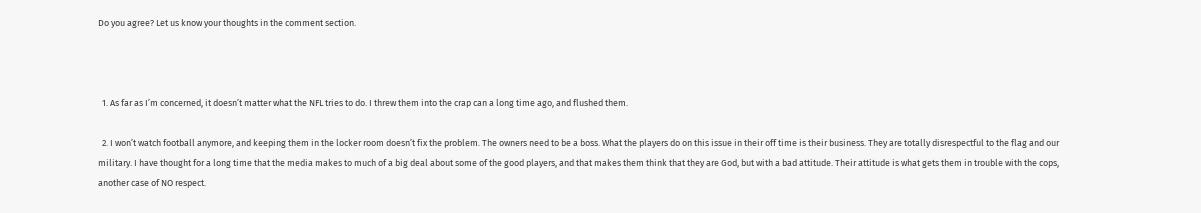Do you agree? Let us know your thoughts in the comment section.



  1. As far as I’m concerned, it doesn’t matter what the NFL tries to do. I threw them into the crap can a long time ago, and flushed them.

  2. I won’t watch football anymore, and keeping them in the locker room doesn’t fix the problem. The owners need to be a boss. What the players do on this issue in their off time is their business. They are totally disrespectful to the flag and our military. I have thought for a long time that the media makes to much of a big deal about some of the good players, and that makes them think that they are God, but with a bad attitude. Their attitude is what gets them in trouble with the cops, another case of NO respect.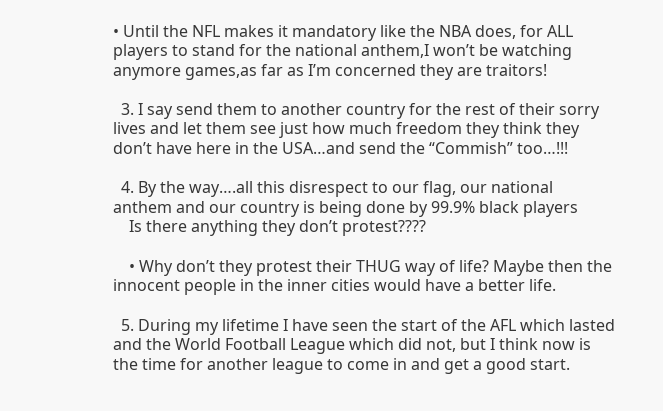• Until the NFL makes it mandatory like the NBA does, for ALL players to stand for the national anthem,I won’t be watching anymore games,as far as I’m concerned they are traitors!

  3. I say send them to another country for the rest of their sorry lives and let them see just how much freedom they think they don’t have here in the USA…and send the “Commish” too…!!!

  4. By the way….all this disrespect to our flag, our national anthem and our country is being done by 99.9% black players
    Is there anything they don’t protest????

    • Why don’t they protest their THUG way of life? Maybe then the innocent people in the inner cities would have a better life.

  5. During my lifetime I have seen the start of the AFL which lasted and the World Football League which did not, but I think now is the time for another league to come in and get a good start.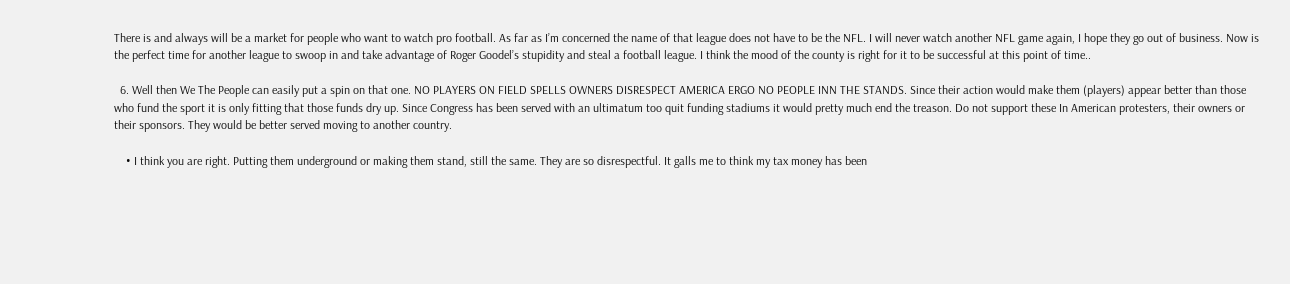There is and always will be a market for people who want to watch pro football. As far as I’m concerned the name of that league does not have to be the NFL. I will never watch another NFL game again, I hope they go out of business. Now is the perfect time for another league to swoop in and take advantage of Roger Goodel’s stupidity and steal a football league. I think the mood of the county is right for it to be successful at this point of time..

  6. Well then We The People can easily put a spin on that one. NO PLAYERS ON FIELD SPELLS OWNERS DISRESPECT AMERICA ERGO NO PEOPLE INN THE STANDS. Since their action would make them (players) appear better than those who fund the sport it is only fitting that those funds dry up. Since Congress has been served with an ultimatum too quit funding stadiums it would pretty much end the treason. Do not support these In American protesters, their owners or their sponsors. They would be better served moving to another country.

    • I think you are right. Putting them underground or making them stand, still the same. They are so disrespectful. It galls me to think my tax money has been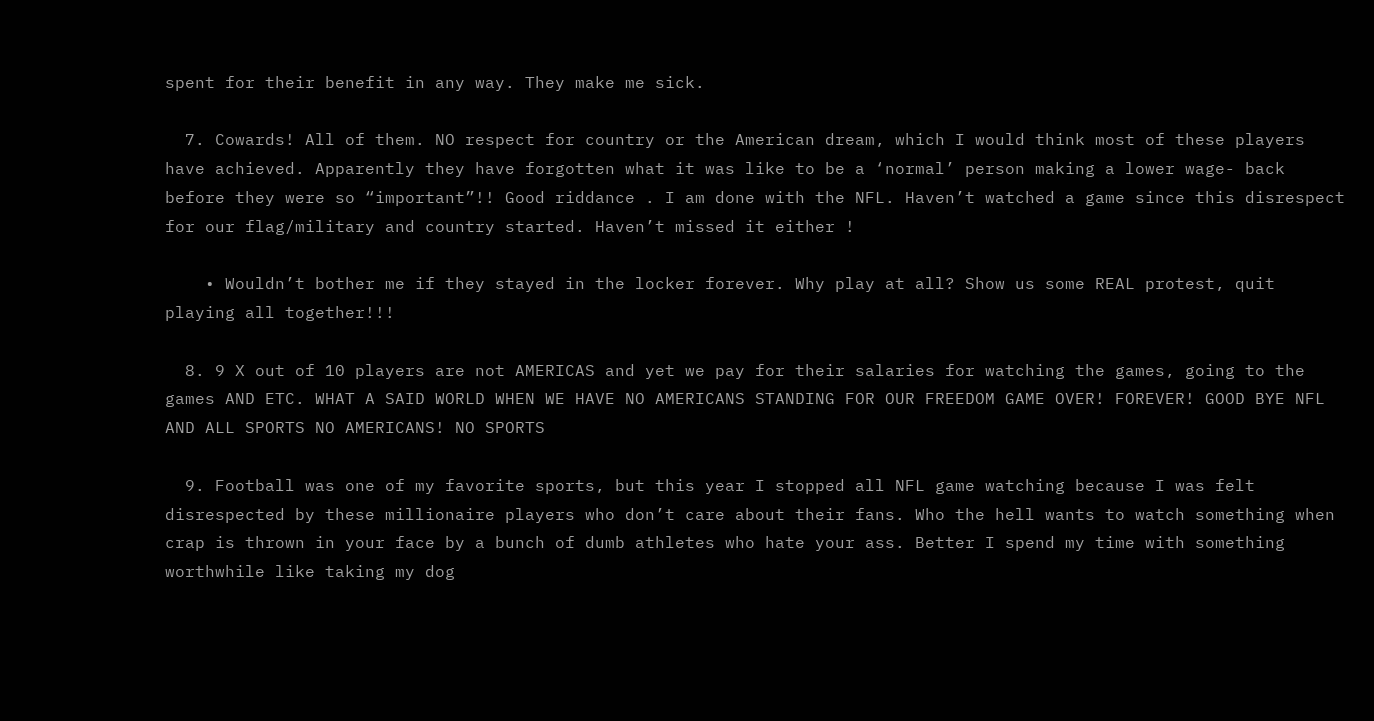spent for their benefit in any way. They make me sick.

  7. Cowards! All of them. NO respect for country or the American dream, which I would think most of these players have achieved. Apparently they have forgotten what it was like to be a ‘normal’ person making a lower wage- back before they were so “important”!! Good riddance . I am done with the NFL. Haven’t watched a game since this disrespect for our flag/military and country started. Haven’t missed it either !

    • Wouldn’t bother me if they stayed in the locker forever. Why play at all? Show us some REAL protest, quit playing all together!!!

  8. 9 X out of 10 players are not AMERICAS and yet we pay for their salaries for watching the games, going to the games AND ETC. WHAT A SAID WORLD WHEN WE HAVE NO AMERICANS STANDING FOR OUR FREEDOM GAME OVER! FOREVER! GOOD BYE NFL AND ALL SPORTS NO AMERICANS! NO SPORTS

  9. Football was one of my favorite sports, but this year I stopped all NFL game watching because I was felt disrespected by these millionaire players who don’t care about their fans. Who the hell wants to watch something when crap is thrown in your face by a bunch of dumb athletes who hate your ass. Better I spend my time with something worthwhile like taking my dog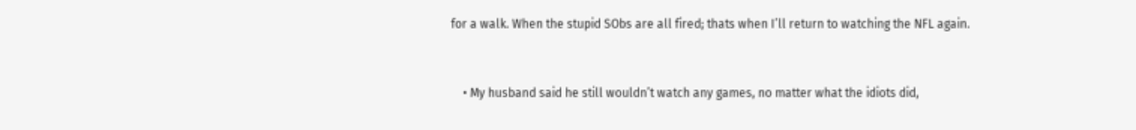for a walk. When the stupid SObs are all fired; thats when I’ll return to watching the NFL again.


    • My husband said he still wouldn’t watch any games, no matter what the idiots did,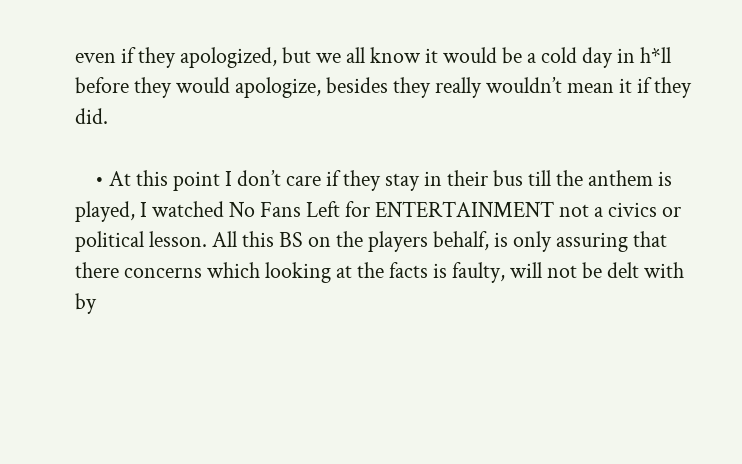even if they apologized, but we all know it would be a cold day in h*ll before they would apologize, besides they really wouldn’t mean it if they did.

    • At this point I don’t care if they stay in their bus till the anthem is played, I watched No Fans Left for ENTERTAINMENT not a civics or political lesson. All this BS on the players behalf, is only assuring that there concerns which looking at the facts is faulty, will not be delt with by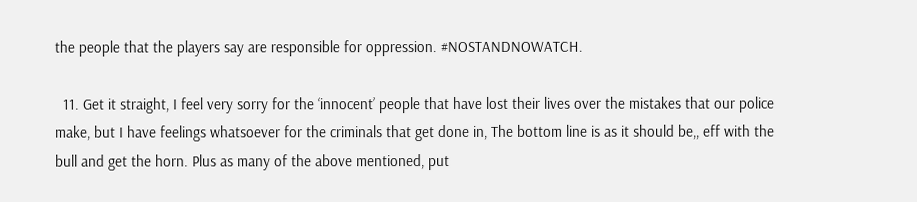the people that the players say are responsible for oppression. #NOSTANDNOWATCH.

  11. Get it straight, I feel very sorry for the ‘innocent’ people that have lost their lives over the mistakes that our police make, but I have feelings whatsoever for the criminals that get done in, The bottom line is as it should be,, eff with the bull and get the horn. Plus as many of the above mentioned, put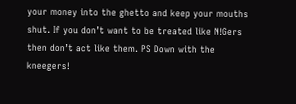your money into the ghetto and keep your mouths shut. If you don’t want to be treated like N!Gers then don’t act like them. PS Down with the kneegers!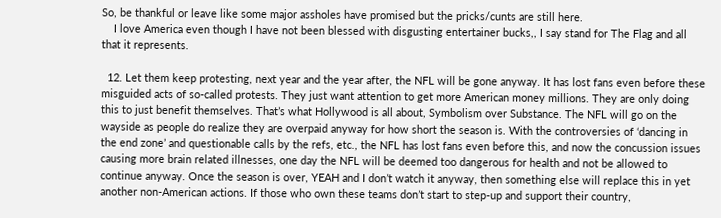So, be thankful or leave like some major assholes have promised but the pricks/cunts are still here.
    I love America even though I have not been blessed with disgusting entertainer bucks,, I say stand for The Flag and all that it represents.

  12. Let them keep protesting, next year and the year after, the NFL will be gone anyway. It has lost fans even before these misguided acts of so-called protests. They just want attention to get more American money millions. They are only doing this to just benefit themselves. That’s what Hollywood is all about, Symbolism over Substance. The NFL will go on the wayside as people do realize they are overpaid anyway for how short the season is. With the controversies of ‘dancing in the end zone’ and questionable calls by the refs, etc., the NFL has lost fans even before this, and now the concussion issues causing more brain related illnesses, one day the NFL will be deemed too dangerous for health and not be allowed to continue anyway. Once the season is over, YEAH and I don’t watch it anyway, then something else will replace this in yet another non-American actions. If those who own these teams don’t start to step-up and support their country,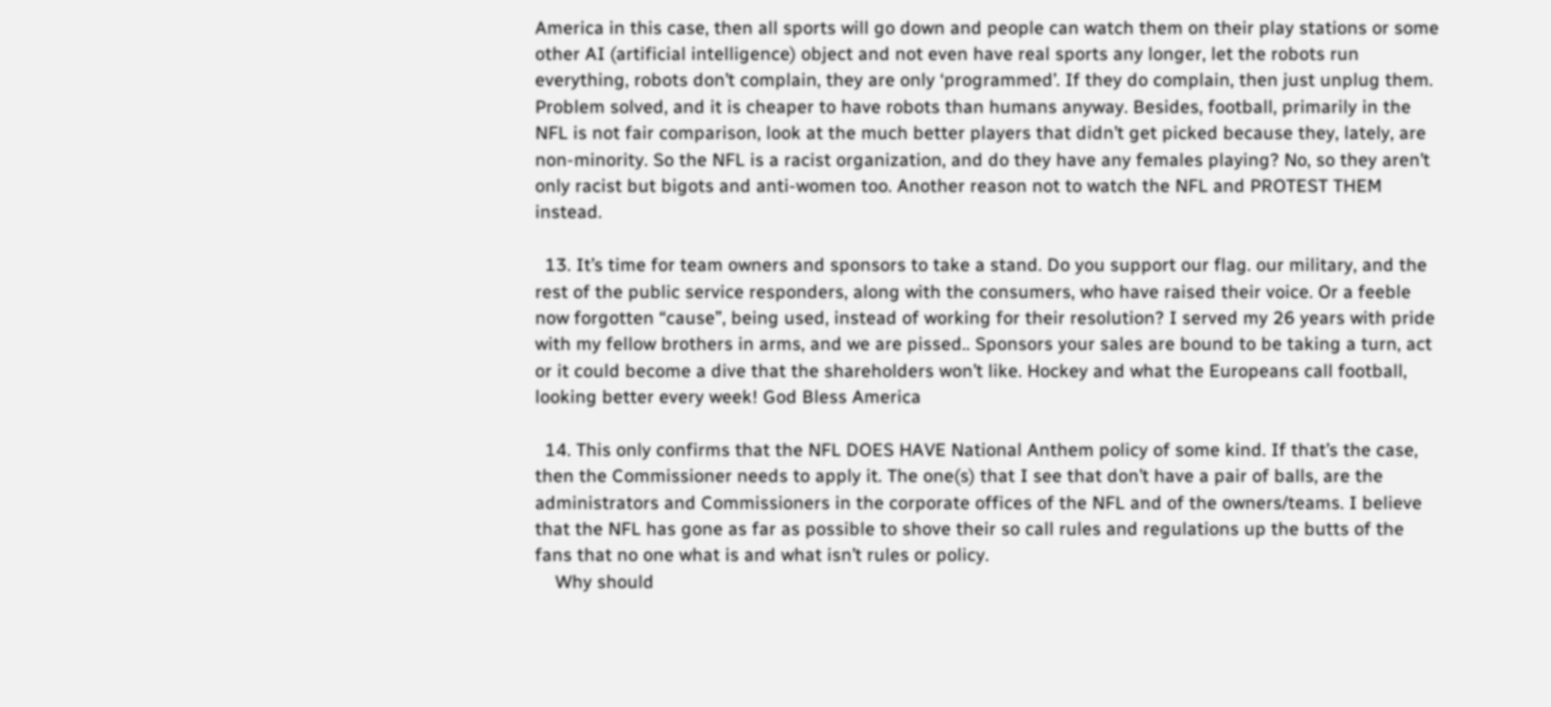America in this case, then all sports will go down and people can watch them on their play stations or some other AI (artificial intelligence) object and not even have real sports any longer, let the robots run everything, robots don’t complain, they are only ‘programmed’. If they do complain, then just unplug them. Problem solved, and it is cheaper to have robots than humans anyway. Besides, football, primarily in the NFL is not fair comparison, look at the much better players that didn’t get picked because they, lately, are non-minority. So the NFL is a racist organization, and do they have any females playing? No, so they aren’t only racist but bigots and anti-women too. Another reason not to watch the NFL and PROTEST THEM instead.

  13. It’s time for team owners and sponsors to take a stand. Do you support our flag. our military, and the rest of the public service responders, along with the consumers, who have raised their voice. Or a feeble now forgotten “cause”, being used, instead of working for their resolution? I served my 26 years with pride with my fellow brothers in arms, and we are pissed.. Sponsors your sales are bound to be taking a turn, act or it could become a dive that the shareholders won’t like. Hockey and what the Europeans call football, looking better every week! God Bless America

  14. This only confirms that the NFL DOES HAVE National Anthem policy of some kind. If that’s the case, then the Commissioner needs to apply it. The one(s) that I see that don’t have a pair of balls, are the administrators and Commissioners in the corporate offices of the NFL and of the owners/teams. I believe that the NFL has gone as far as possible to shove their so call rules and regulations up the butts of the fans that no one what is and what isn’t rules or policy.
    Why should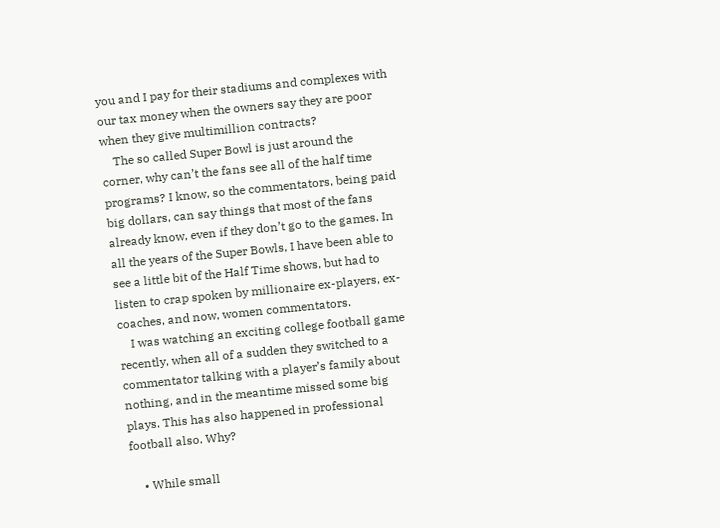you and I pay for their stadiums and complexes with our tax money when the owners say they are poor when they give multimillion contracts?
    The so called Super Bowl is just around the corner, why can’t the fans see all of the half time programs? I know, so the commentators, being paid big dollars, can say things that most of the fans already know, even if they don’t go to the games. In all the years of the Super Bowls, I have been able to see a little bit of the Half Time shows, but had to listen to crap spoken by millionaire ex-players, ex-coaches, and now, women commentators.
    I was watching an exciting college football game recently, when all of a sudden they switched to a commentator talking with a player’s family about nothing, and in the meantime missed some big plays. This has also happened in professional football also. Why?

    • While small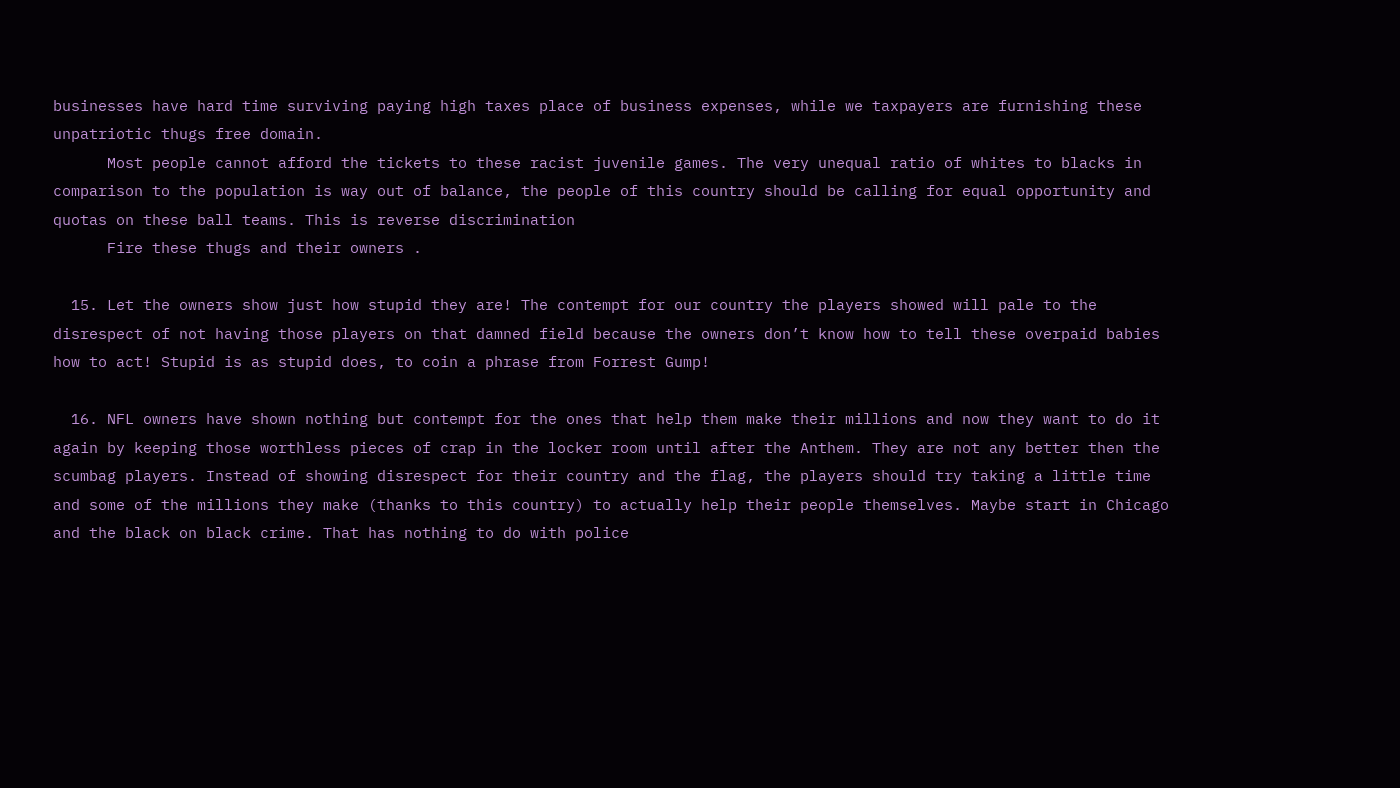businesses have hard time surviving paying high taxes place of business expenses, while we taxpayers are furnishing these unpatriotic thugs free domain.
      Most people cannot afford the tickets to these racist juvenile games. The very unequal ratio of whites to blacks in comparison to the population is way out of balance, the people of this country should be calling for equal opportunity and quotas on these ball teams. This is reverse discrimination
      Fire these thugs and their owners .

  15. Let the owners show just how stupid they are! The contempt for our country the players showed will pale to the disrespect of not having those players on that damned field because the owners don’t know how to tell these overpaid babies how to act! Stupid is as stupid does, to coin a phrase from Forrest Gump!

  16. NFL owners have shown nothing but contempt for the ones that help them make their millions and now they want to do it again by keeping those worthless pieces of crap in the locker room until after the Anthem. They are not any better then the scumbag players. Instead of showing disrespect for their country and the flag, the players should try taking a little time and some of the millions they make (thanks to this country) to actually help their people themselves. Maybe start in Chicago and the black on black crime. That has nothing to do with police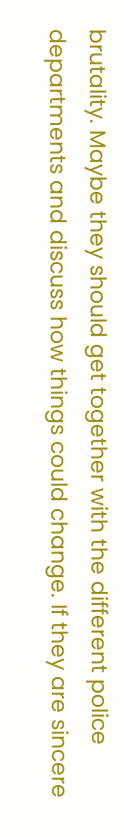brutality. Maybe they should get together with the different police departments and discuss how things could change. If they are sincere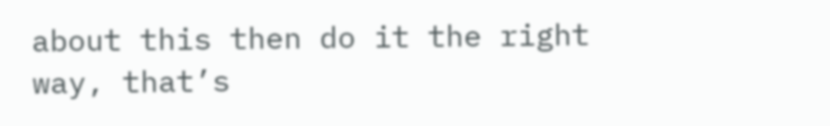about this then do it the right way, that’s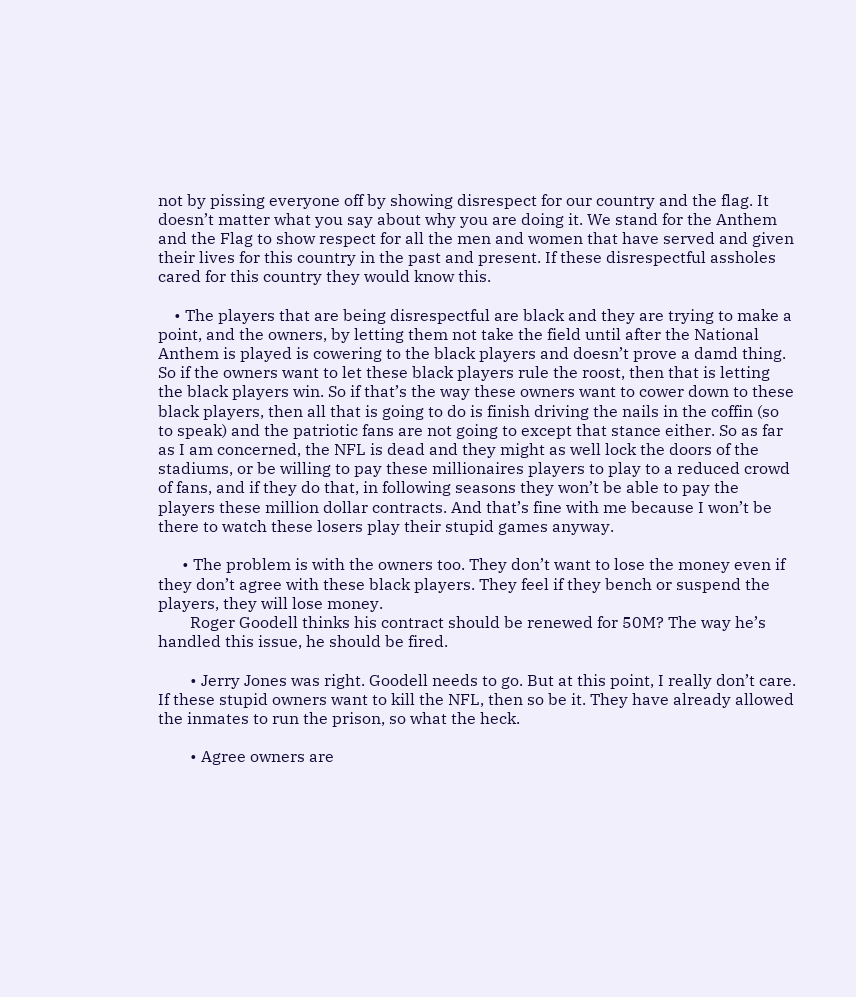not by pissing everyone off by showing disrespect for our country and the flag. It doesn’t matter what you say about why you are doing it. We stand for the Anthem and the Flag to show respect for all the men and women that have served and given their lives for this country in the past and present. If these disrespectful assholes cared for this country they would know this.

    • The players that are being disrespectful are black and they are trying to make a point, and the owners, by letting them not take the field until after the National Anthem is played is cowering to the black players and doesn’t prove a damd thing. So if the owners want to let these black players rule the roost, then that is letting the black players win. So if that’s the way these owners want to cower down to these black players, then all that is going to do is finish driving the nails in the coffin (so to speak) and the patriotic fans are not going to except that stance either. So as far as I am concerned, the NFL is dead and they might as well lock the doors of the stadiums, or be willing to pay these millionaires players to play to a reduced crowd of fans, and if they do that, in following seasons they won’t be able to pay the players these million dollar contracts. And that’s fine with me because I won’t be there to watch these losers play their stupid games anyway.

      • The problem is with the owners too. They don’t want to lose the money even if they don’t agree with these black players. They feel if they bench or suspend the players, they will lose money.
        Roger Goodell thinks his contract should be renewed for 50M? The way he’s handled this issue, he should be fired.

        • Jerry Jones was right. Goodell needs to go. But at this point, I really don’t care. If these stupid owners want to kill the NFL, then so be it. They have already allowed the inmates to run the prison, so what the heck.

        • Agree owners are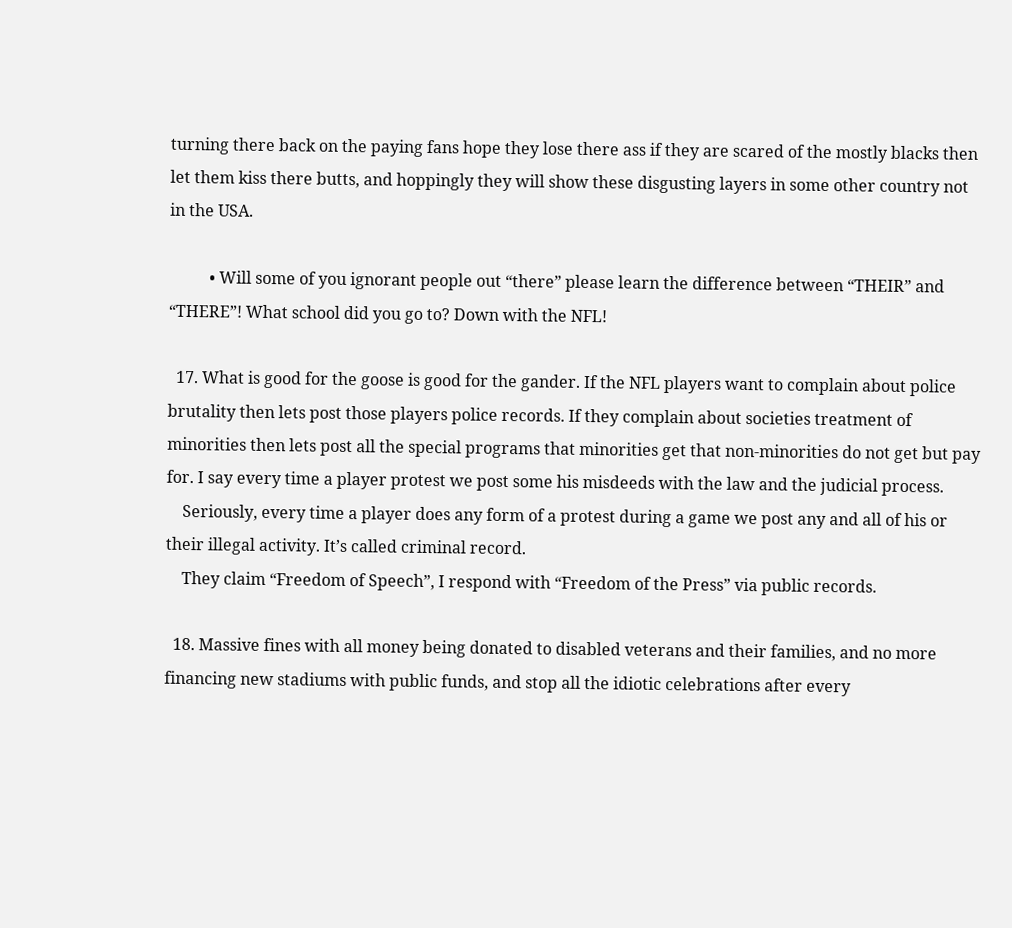turning there back on the paying fans hope they lose there ass if they are scared of the mostly blacks then let them kiss there butts, and hoppingly they will show these disgusting layers in some other country not in the USA.

          • Will some of you ignorant people out “there” please learn the difference between “THEIR” and “THERE”! What school did you go to? Down with the NFL!

  17. What is good for the goose is good for the gander. If the NFL players want to complain about police brutality then lets post those players police records. If they complain about societies treatment of minorities then lets post all the special programs that minorities get that non-minorities do not get but pay for. I say every time a player protest we post some his misdeeds with the law and the judicial process.
    Seriously, every time a player does any form of a protest during a game we post any and all of his or their illegal activity. It’s called criminal record.
    They claim “Freedom of Speech”, I respond with “Freedom of the Press” via public records.

  18. Massive fines with all money being donated to disabled veterans and their families, and no more financing new stadiums with public funds, and stop all the idiotic celebrations after every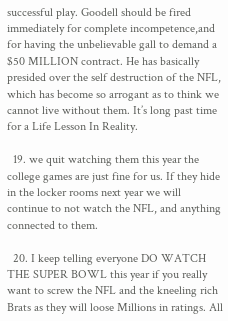successful play. Goodell should be fired immediately for complete incompetence,and for having the unbelievable gall to demand a $50 MILLION contract. He has basically presided over the self destruction of the NFL, which has become so arrogant as to think we cannot live without them. It’s long past time for a Life Lesson In Reality.

  19. we quit watching them this year the college games are just fine for us. If they hide in the locker rooms next year we will continue to not watch the NFL, and anything connected to them.

  20. I keep telling everyone DO WATCH THE SUPER BOWL this year if you really want to screw the NFL and the kneeling rich Brats as they will loose Millions in ratings. All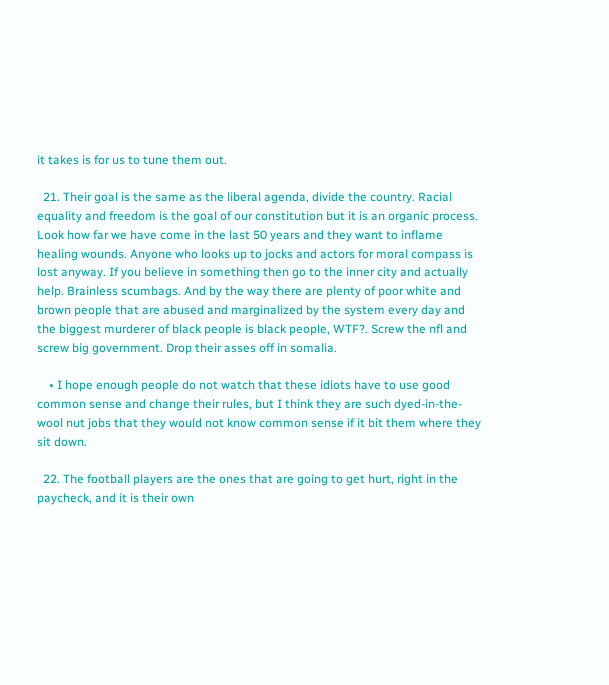it takes is for us to tune them out.

  21. Their goal is the same as the liberal agenda, divide the country. Racial equality and freedom is the goal of our constitution but it is an organic process. Look how far we have come in the last 50 years and they want to inflame healing wounds. Anyone who looks up to jocks and actors for moral compass is lost anyway. If you believe in something then go to the inner city and actually help. Brainless scumbags. And by the way there are plenty of poor white and brown people that are abused and marginalized by the system every day and the biggest murderer of black people is black people, WTF?. Screw the nfl and screw big government. Drop their asses off in somalia.

    • I hope enough people do not watch that these idiots have to use good common sense and change their rules, but I think they are such dyed-in-the-wool nut jobs that they would not know common sense if it bit them where they sit down.

  22. The football players are the ones that are going to get hurt, right in the paycheck, and it is their own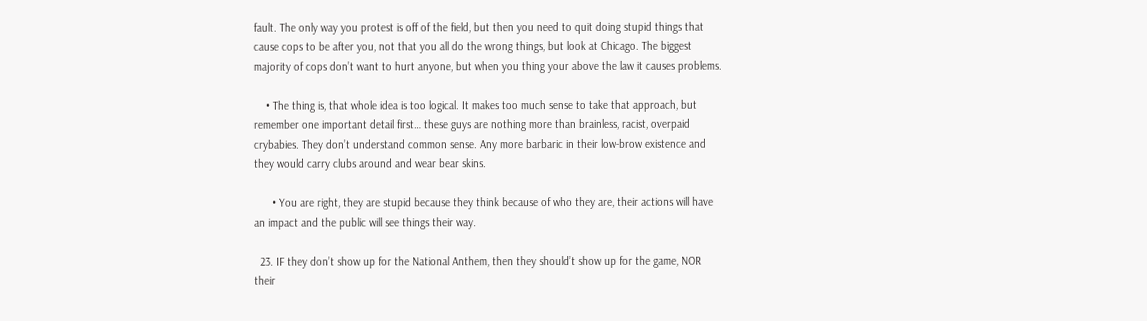fault. The only way you protest is off of the field, but then you need to quit doing stupid things that cause cops to be after you, not that you all do the wrong things, but look at Chicago. The biggest majority of cops don’t want to hurt anyone, but when you thing your above the law it causes problems.

    • The thing is, that whole idea is too logical. It makes too much sense to take that approach, but remember one important detail first… these guys are nothing more than brainless, racist, overpaid crybabies. They don’t understand common sense. Any more barbaric in their low-brow existence and they would carry clubs around and wear bear skins.

      • You are right, they are stupid because they think because of who they are, their actions will have an impact and the public will see things their way.

  23. IF they don’t show up for the National Anthem, then they should’t show up for the game, NOR their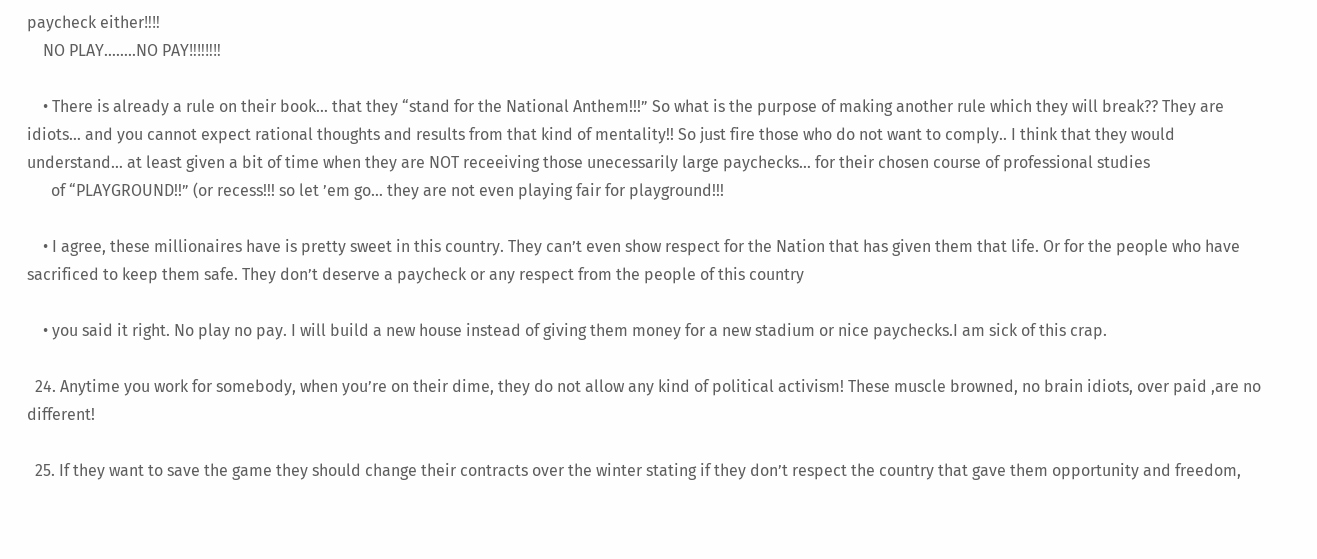paycheck either‼‼
    NO PLAY……..NO PAY‼‼‼‼

    • There is already a rule on their book… that they “stand for the National Anthem!!!” So what is the purpose of making another rule which they will break?? They are idiots… and you cannot expect rational thoughts and results from that kind of mentality!! So just fire those who do not want to comply.. I think that they would understand… at least given a bit of time when they are NOT receeiving those unecessarily large paychecks… for their chosen course of professional studies
      of “PLAYGROUND!!” (or recess!!! so let ’em go… they are not even playing fair for playground!!!

    • I agree, these millionaires have is pretty sweet in this country. They can’t even show respect for the Nation that has given them that life. Or for the people who have sacrificed to keep them safe. They don’t deserve a paycheck or any respect from the people of this country

    • you said it right. No play no pay. I will build a new house instead of giving them money for a new stadium or nice paychecks.I am sick of this crap.

  24. Anytime you work for somebody, when you’re on their dime, they do not allow any kind of political activism! These muscle browned, no brain idiots, over paid ,are no different!

  25. If they want to save the game they should change their contracts over the winter stating if they don’t respect the country that gave them opportunity and freedom,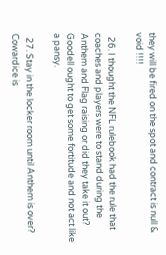they will be fired on the spot and contract is null & void !!!!

  26. I thought the NFL rulebook had the rule that coaches and players were to stand during the Anthem and Flag raising or did they take it out? Goodell ought to get some fortitude and not act like a pansy.

  27. Stay in the locker room until Anthem is over? Cowardice is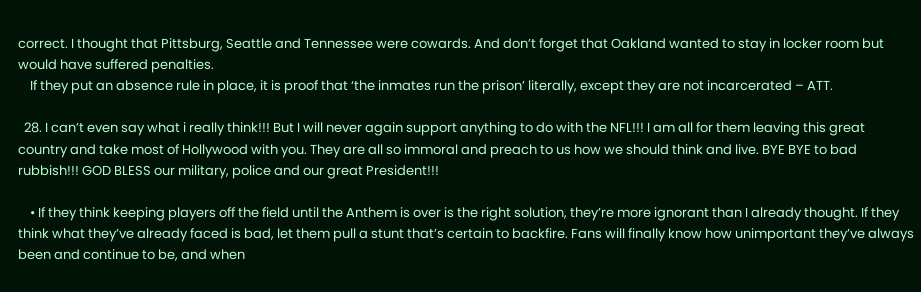correct. I thought that Pittsburg, Seattle and Tennessee were cowards. And don’t forget that Oakland wanted to stay in locker room but would have suffered penalties.
    If they put an absence rule in place, it is proof that ‘the inmates run the prison’ literally, except they are not incarcerated – ATT.

  28. I can’t even say what i really think!!! But I will never again support anything to do with the NFL!!! I am all for them leaving this great country and take most of Hollywood with you. They are all so immoral and preach to us how we should think and live. BYE BYE to bad rubbish!!! GOD BLESS our military, police and our great President!!!

    • If they think keeping players off the field until the Anthem is over is the right solution, they’re more ignorant than I already thought. If they think what they’ve already faced is bad, let them pull a stunt that’s certain to backfire. Fans will finally know how unimportant they’ve always been and continue to be, and when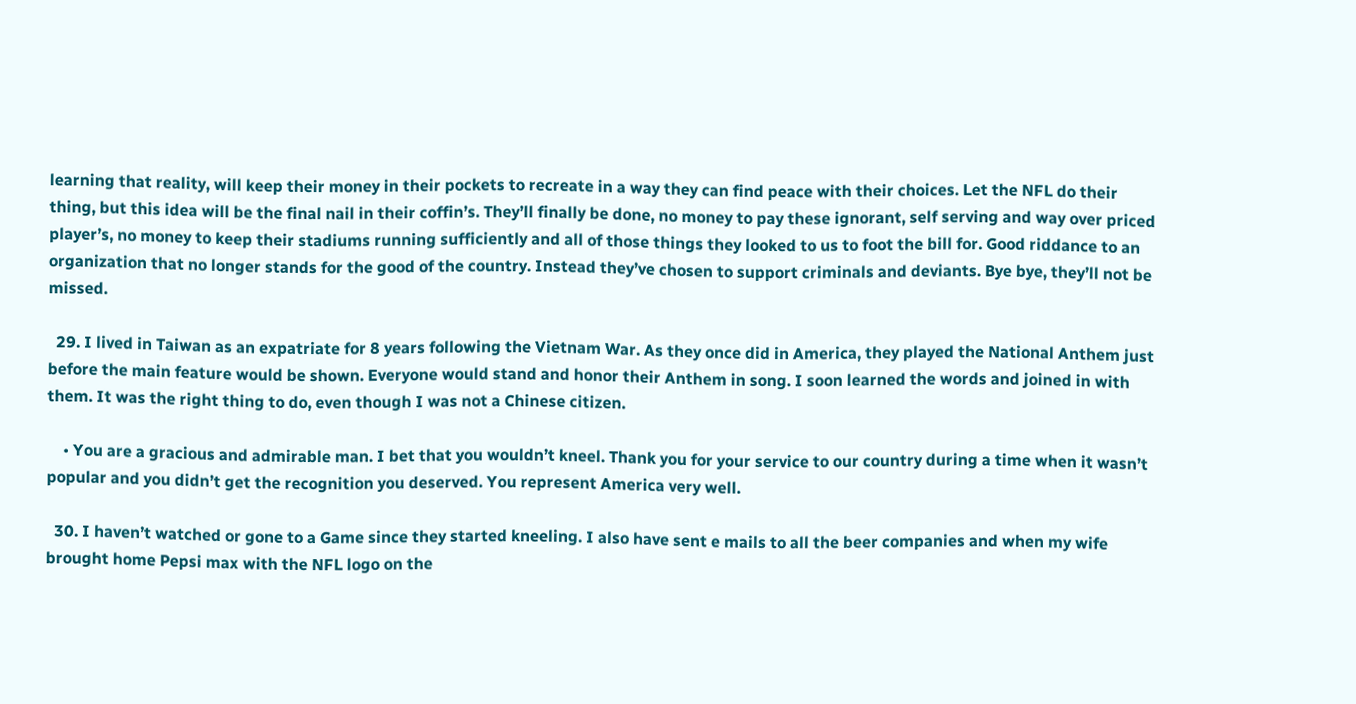learning that reality, will keep their money in their pockets to recreate in a way they can find peace with their choices. Let the NFL do their thing, but this idea will be the final nail in their coffin’s. They’ll finally be done, no money to pay these ignorant, self serving and way over priced player’s, no money to keep their stadiums running sufficiently and all of those things they looked to us to foot the bill for. Good riddance to an organization that no longer stands for the good of the country. Instead they’ve chosen to support criminals and deviants. Bye bye, they’ll not be missed.

  29. I lived in Taiwan as an expatriate for 8 years following the Vietnam War. As they once did in America, they played the National Anthem just before the main feature would be shown. Everyone would stand and honor their Anthem in song. I soon learned the words and joined in with them. It was the right thing to do, even though I was not a Chinese citizen.

    • You are a gracious and admirable man. I bet that you wouldn’t kneel. Thank you for your service to our country during a time when it wasn’t popular and you didn’t get the recognition you deserved. You represent America very well.

  30. I haven’t watched or gone to a Game since they started kneeling. I also have sent e mails to all the beer companies and when my wife brought home Pepsi max with the NFL logo on the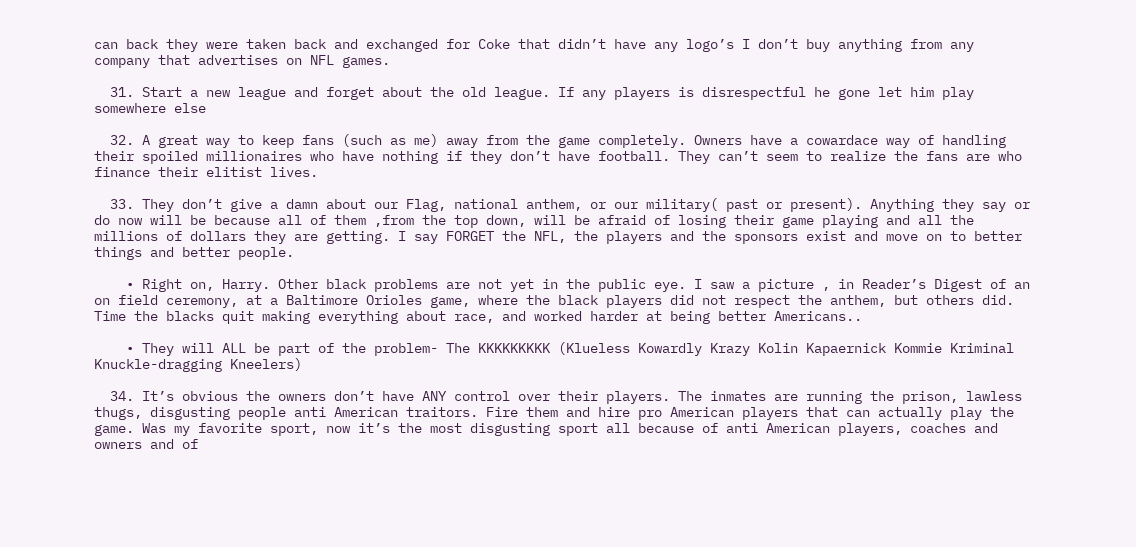can back they were taken back and exchanged for Coke that didn’t have any logo’s I don’t buy anything from any company that advertises on NFL games.

  31. Start a new league and forget about the old league. If any players is disrespectful he gone let him play somewhere else

  32. A great way to keep fans (such as me) away from the game completely. Owners have a cowardace way of handling their spoiled millionaires who have nothing if they don’t have football. They can’t seem to realize the fans are who finance their elitist lives.

  33. They don’t give a damn about our Flag, national anthem, or our military( past or present). Anything they say or do now will be because all of them ,from the top down, will be afraid of losing their game playing and all the millions of dollars they are getting. I say FORGET the NFL, the players and the sponsors exist and move on to better things and better people.

    • Right on, Harry. Other black problems are not yet in the public eye. I saw a picture , in Reader’s Digest of an on field ceremony, at a Baltimore Orioles game, where the black players did not respect the anthem, but others did. Time the blacks quit making everything about race, and worked harder at being better Americans..

    • They will ALL be part of the problem- The KKKKKKKKK (Klueless Kowardly Krazy Kolin Kapaernick Kommie Kriminal Knuckle-dragging Kneelers)

  34. It’s obvious the owners don’t have ANY control over their players. The inmates are running the prison, lawless thugs, disgusting people anti American traitors. Fire them and hire pro American players that can actually play the game. Was my favorite sport, now it’s the most disgusting sport all because of anti American players, coaches and owners and of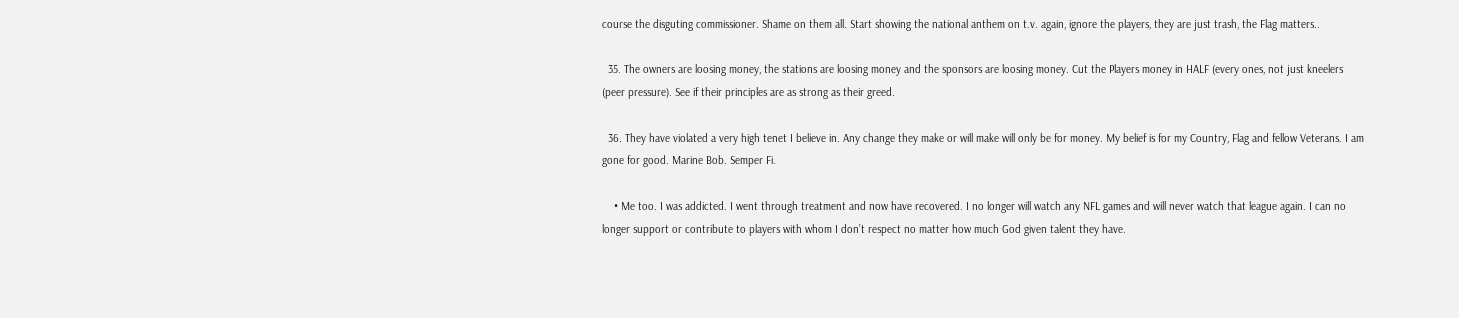course the disguting commissioner. Shame on them all. Start showing the national anthem on t.v. again, ignore the players, they are just trash, the Flag matters..

  35. The owners are loosing money, the stations are loosing money and the sponsors are loosing money. Cut the Players money in HALF (every ones, not just kneelers (peer pressure). See if their principles are as strong as their greed.

  36. They have violated a very high tenet I believe in. Any change they make or will make will only be for money. My belief is for my Country, Flag and fellow Veterans. I am gone for good. Marine Bob. Semper Fi.

    • Me too. I was addicted. I went through treatment and now have recovered. I no longer will watch any NFL games and will never watch that league again. I can no longer support or contribute to players with whom I don’t respect no matter how much God given talent they have.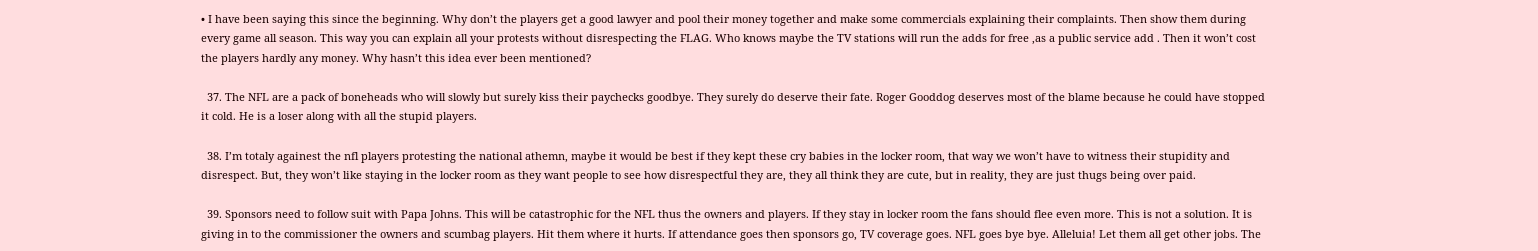• I have been saying this since the beginning. Why don’t the players get a good lawyer and pool their money together and make some commercials explaining their complaints. Then show them during every game all season. This way you can explain all your protests without disrespecting the FLAG. Who knows maybe the TV stations will run the adds for free ,as a public service add . Then it won’t cost the players hardly any money. Why hasn’t this idea ever been mentioned?

  37. The NFL are a pack of boneheads who will slowly but surely kiss their paychecks goodbye. They surely do deserve their fate. Roger Gooddog deserves most of the blame because he could have stopped it cold. He is a loser along with all the stupid players.

  38. I’m totaly againest the nfl players protesting the national athemn, maybe it would be best if they kept these cry babies in the locker room, that way we won’t have to witness their stupidity and disrespect. But, they won’t like staying in the locker room as they want people to see how disrespectful they are, they all think they are cute, but in reality, they are just thugs being over paid.

  39. Sponsors need to follow suit with Papa Johns. This will be catastrophic for the NFL thus the owners and players. If they stay in locker room the fans should flee even more. This is not a solution. It is giving in to the commissioner the owners and scumbag players. Hit them where it hurts. If attendance goes then sponsors go, TV coverage goes. NFL goes bye bye. Alleluia! Let them all get other jobs. The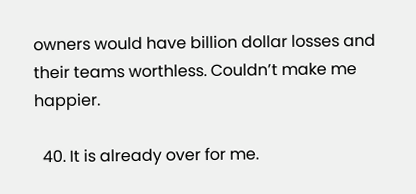owners would have billion dollar losses and their teams worthless. Couldn’t make me happier.

  40. It is already over for me.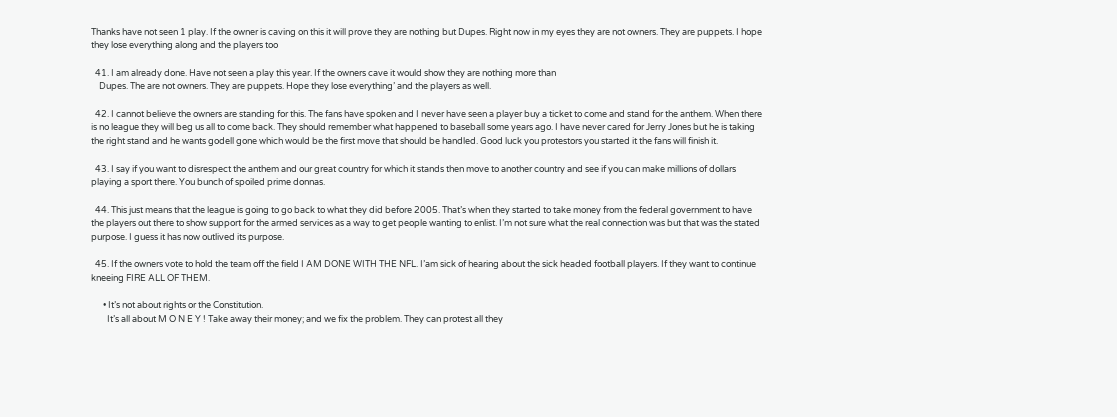Thanks have not seen 1 play. If the owner is caving on this it will prove they are nothing but Dupes. Right now in my eyes they are not owners. They are puppets. I hope they lose everything along and the players too

  41. I am already done. Have not seen a play this year. If the owners cave it would show they are nothing more than
    Dupes. The are not owners. They are puppets. Hope they lose everything’ and the players as well.

  42. I cannot believe the owners are standing for this. The fans have spoken and I never have seen a player buy a ticket to come and stand for the anthem. When there is no league they will beg us all to come back. They should remember what happened to baseball some years ago. I have never cared for Jerry Jones but he is taking the right stand and he wants godell gone which would be the first move that should be handled. Good luck you protestors you started it the fans will finish it.

  43. I say if you want to disrespect the anthem and our great country for which it stands then move to another country and see if you can make millions of dollars playing a sport there. You bunch of spoiled prime donnas.

  44. This just means that the league is going to go back to what they did before 2005. That’s when they started to take money from the federal government to have the players out there to show support for the armed services as a way to get people wanting to enlist. I’m not sure what the real connection was but that was the stated purpose. I guess it has now outlived its purpose.

  45. If the owners vote to hold the team off the field I AM DONE WITH THE NFL. I’am sick of hearing about the sick headed football players. If they want to continue kneeing FIRE ALL OF THEM.

      • It’s not about rights or the Constitution.
        It’s all about M O N E Y ! Take away their money; and we fix the problem. They can protest all they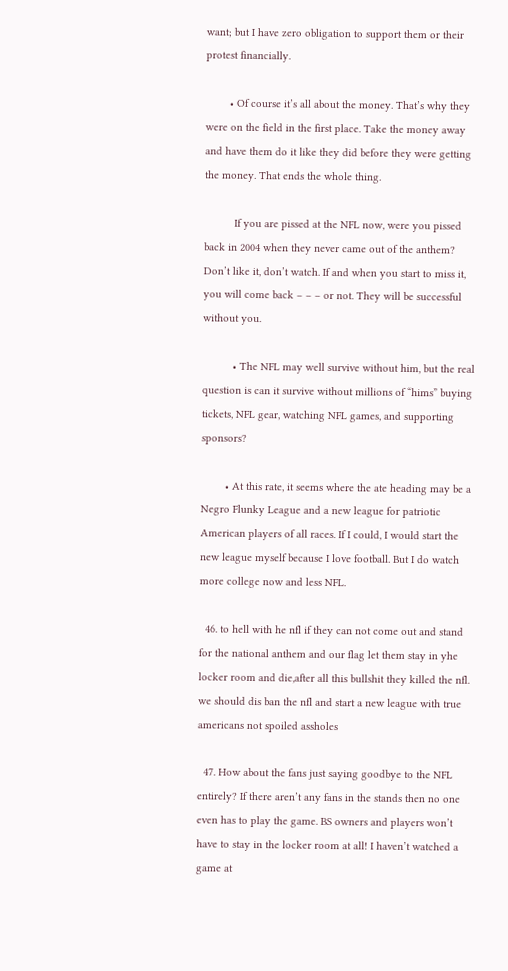want; but I have zero obligation to support them or their protest financially.

        • Of course it’s all about the money. That’s why they were on the field in the first place. Take the money away and have them do it like they did before they were getting the money. That ends the whole thing.

          If you are pissed at the NFL now, were you pissed back in 2004 when they never came out of the anthem? Don’t like it, don’t watch. If and when you start to miss it, you will come back – – – or not. They will be successful without you.

          • The NFL may well survive without him, but the real question is can it survive without millions of “hims” buying tickets, NFL gear, watching NFL games, and supporting sponsors?

        • At this rate, it seems where the ate heading may be a Negro Flunky League and a new league for patriotic American players of all races. If I could, I would start the new league myself because I love football. But I do watch more college now and less NFL.

  46. to hell with he nfl if they can not come out and stand for the national anthem and our flag let them stay in yhe locker room and die,after all this bullshit they killed the nfl. we should dis ban the nfl and start a new league with true americans not spoiled assholes

  47. How about the fans just saying goodbye to the NFL entirely? If there aren’t any fans in the stands then no one even has to play the game. BS owners and players won’t have to stay in the locker room at all! I haven’t watched a game at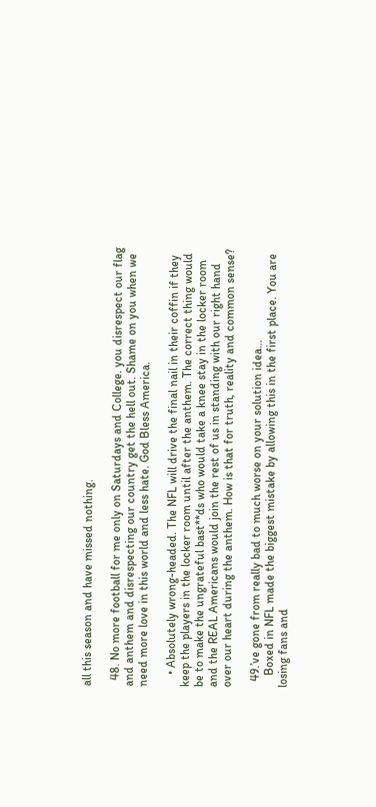all this season and have missed nothing.

  48. No more football for me only on Saturdays and College. you disrespect our flag and anthem and disrespecting our country get the hell out. Shame on you when we need more love in this world and less hate. God Bless America.

    • Absolutely wrong-headed. The NFL will drive the final nail in their coffin if they keep the players in the locker room until after the anthem. The correct thing would be to make the ungrateful bast**ds who would take a knee stay in the locker room and the REAL Americans would join the rest of us in standing with our right hand over our heart during the anthem. How is that for truth, reality and common sense?

  49.’ve gone from really bad to much worse on your solution idea…
    Boxed in NFL made the biggest mistake by allowing this in the first place. You are losing fans and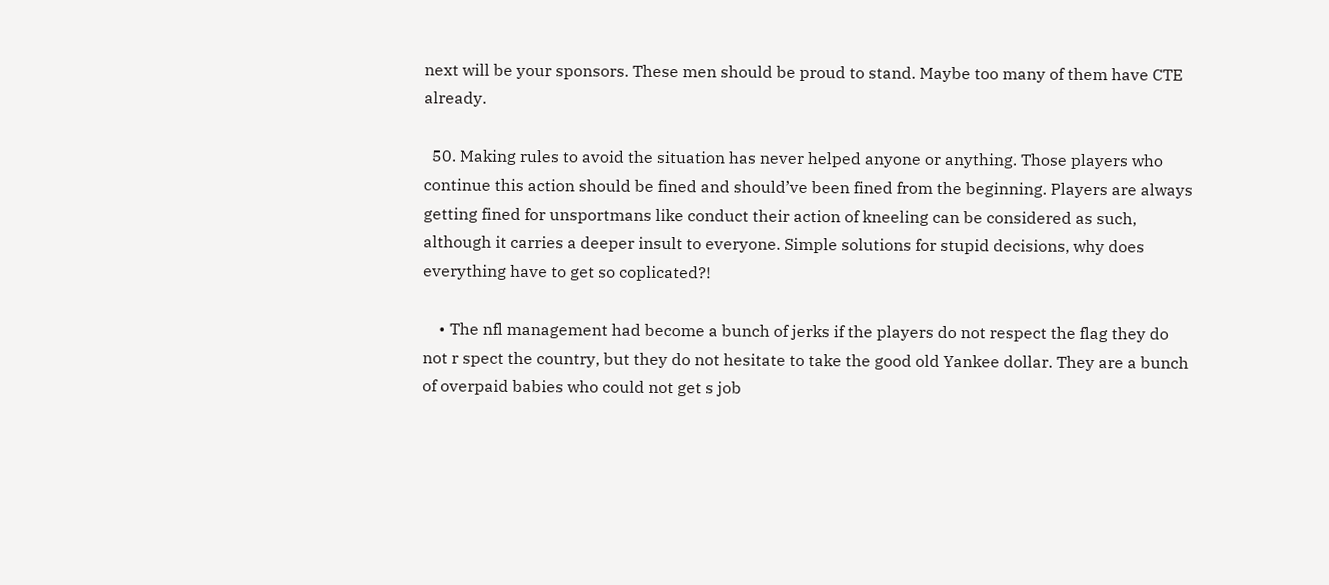next will be your sponsors. These men should be proud to stand. Maybe too many of them have CTE already.

  50. Making rules to avoid the situation has never helped anyone or anything. Those players who continue this action should be fined and should’ve been fined from the beginning. Players are always getting fined for unsportmans like conduct their action of kneeling can be considered as such, although it carries a deeper insult to everyone. Simple solutions for stupid decisions, why does everything have to get so coplicated?!

    • The nfl management had become a bunch of jerks if the players do not respect the flag they do not r spect the country, but they do not hesitate to take the good old Yankee dollar. They are a bunch of overpaid babies who could not get s job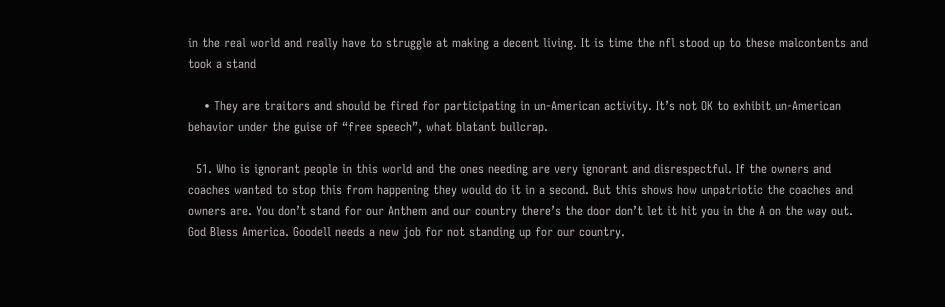in the real world and really have to struggle at making a decent living. It is time the nfl stood up to these malcontents and took a stand

    • They are traitors and should be fired for participating in un-American activity. It’s not OK to exhibit un-American behavior under the guise of “free speech”, what blatant bullcrap.

  51. Who is ignorant people in this world and the ones needing are very ignorant and disrespectful. If the owners and coaches wanted to stop this from happening they would do it in a second. But this shows how unpatriotic the coaches and owners are. You don’t stand for our Anthem and our country there’s the door don’t let it hit you in the A on the way out. God Bless America. Goodell needs a new job for not standing up for our country.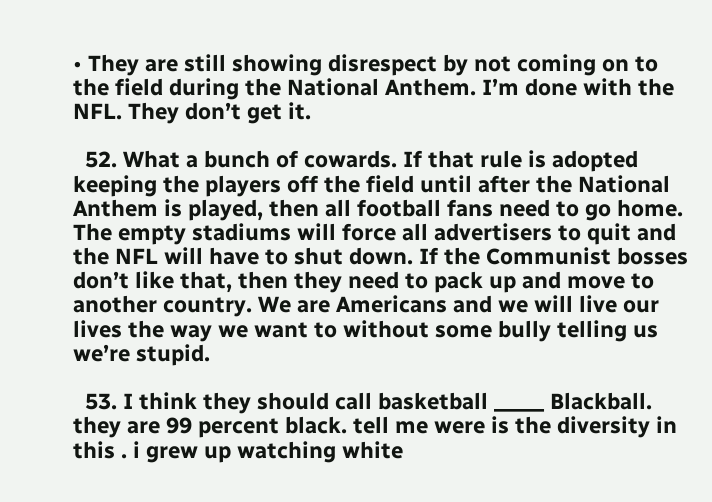• They are still showing disrespect by not coming on to the field during the National Anthem. I’m done with the NFL. They don’t get it.

  52. What a bunch of cowards. If that rule is adopted keeping the players off the field until after the National Anthem is played, then all football fans need to go home. The empty stadiums will force all advertisers to quit and the NFL will have to shut down. If the Communist bosses don’t like that, then they need to pack up and move to another country. We are Americans and we will live our lives the way we want to without some bully telling us we’re stupid.

  53. I think they should call basketball _____ Blackball. they are 99 percent black. tell me were is the diversity in this . i grew up watching white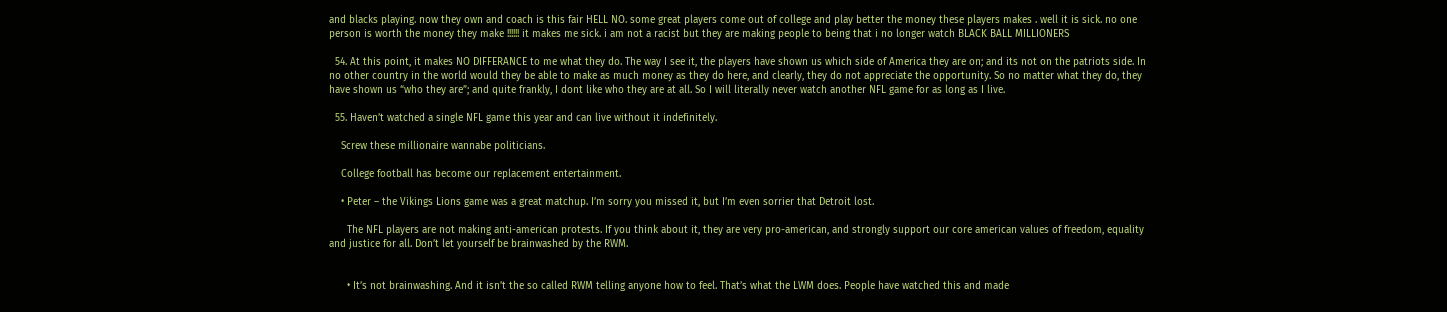and blacks playing. now they own and coach is this fair HELL NO. some great players come out of college and play better the money these players makes . well it is sick. no one person is worth the money they make !!!!!! it makes me sick. i am not a racist but they are making people to being that i no longer watch BLACK BALL MILLIONERS

  54. At this point, it makes NO DIFFERANCE to me what they do. The way I see it, the players have shown us which side of America they are on; and its not on the patriots side. In no other country in the world would they be able to make as much money as they do here, and clearly, they do not appreciate the opportunity. So no matter what they do, they have shown us “who they are”; and quite frankly, I dont like who they are at all. So I will literally never watch another NFL game for as long as I live.

  55. Haven’t watched a single NFL game this year and can live without it indefinitely.

    Screw these millionaire wannabe politicians.

    College football has become our replacement entertainment.

    • Peter – the Vikings Lions game was a great matchup. I’m sorry you missed it, but I’m even sorrier that Detroit lost.

      The NFL players are not making anti-american protests. If you think about it, they are very pro-american, and strongly support our core american values of freedom, equality and justice for all. Don’t let yourself be brainwashed by the RWM.


      • It’s not brainwashing. And it isn’t the so called RWM telling anyone how to feel. That’s what the LWM does. People have watched this and made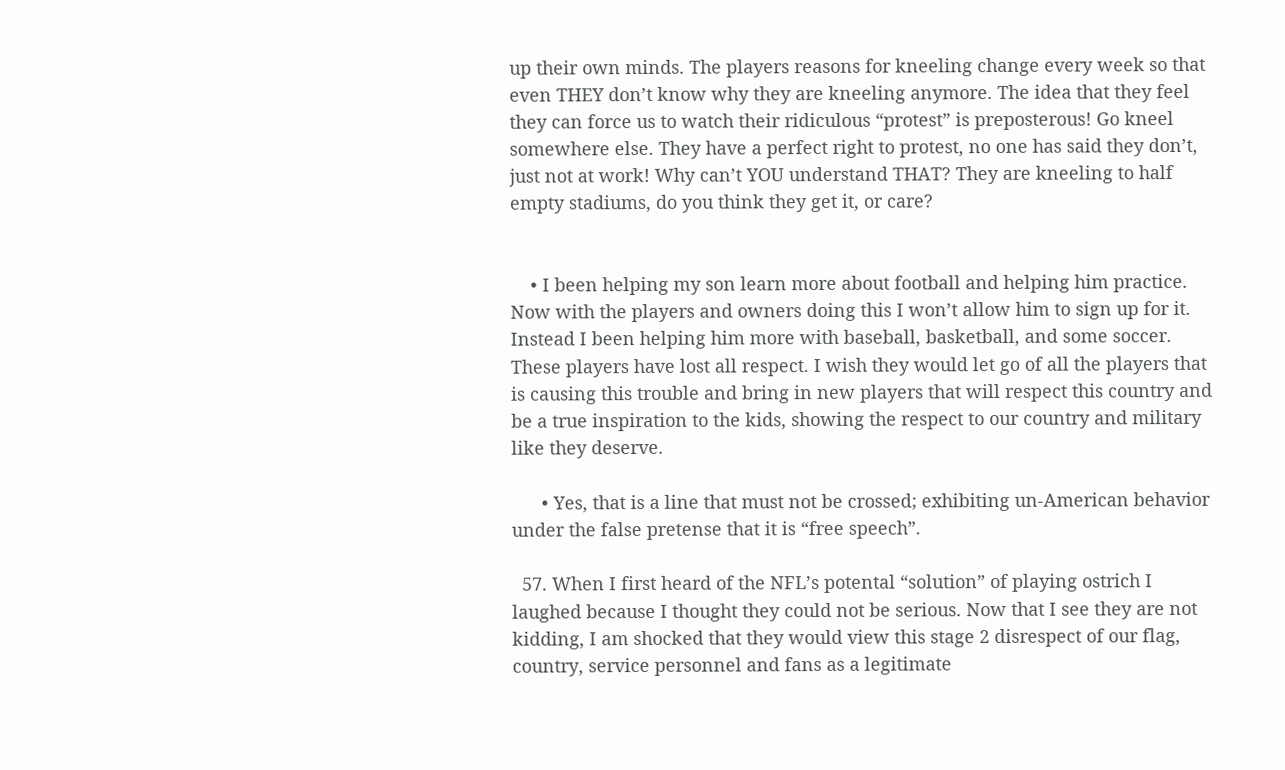up their own minds. The players reasons for kneeling change every week so that even THEY don’t know why they are kneeling anymore. The idea that they feel they can force us to watch their ridiculous “protest” is preposterous! Go kneel somewhere else. They have a perfect right to protest, no one has said they don’t, just not at work! Why can’t YOU understand THAT? They are kneeling to half empty stadiums, do you think they get it, or care?


    • I been helping my son learn more about football and helping him practice. Now with the players and owners doing this I won’t allow him to sign up for it. Instead I been helping him more with baseball, basketball, and some soccer. These players have lost all respect. I wish they would let go of all the players that is causing this trouble and bring in new players that will respect this country and be a true inspiration to the kids, showing the respect to our country and military like they deserve.

      • Yes, that is a line that must not be crossed; exhibiting un-American behavior under the false pretense that it is “free speech”.

  57. When I first heard of the NFL’s potental “solution” of playing ostrich I laughed because I thought they could not be serious. Now that I see they are not kidding, I am shocked that they would view this stage 2 disrespect of our flag, country, service personnel and fans as a legitimate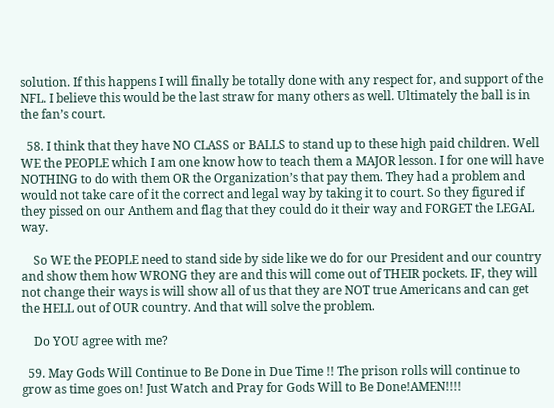solution. If this happens I will finally be totally done with any respect for, and support of the NFL. I believe this would be the last straw for many others as well. Ultimately the ball is in the fan’s court.

  58. I think that they have NO CLASS or BALLS to stand up to these high paid children. Well WE the PEOPLE which I am one know how to teach them a MAJOR lesson. I for one will have NOTHING to do with them OR the Organization’s that pay them. They had a problem and would not take care of it the correct and legal way by taking it to court. So they figured if they pissed on our Anthem and flag that they could do it their way and FORGET the LEGAL way.

    So WE the PEOPLE need to stand side by side like we do for our President and our country and show them how WRONG they are and this will come out of THEIR pockets. IF, they will not change their ways is will show all of us that they are NOT true Americans and can get the HELL out of OUR country. And that will solve the problem.

    Do YOU agree with me?

  59. May Gods Will Continue to Be Done in Due Time !! The prison rolls will continue to grow as time goes on! Just Watch and Pray for Gods Will to Be Done!AMEN!!!!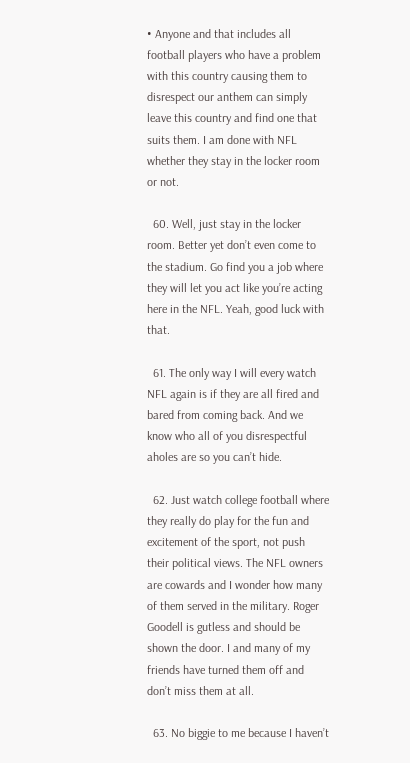• Anyone and that includes all football players who have a problem with this country causing them to disrespect our anthem can simply leave this country and find one that suits them. I am done with NFL whether they stay in the locker room or not.

  60. Well, just stay in the locker room. Better yet don’t even come to the stadium. Go find you a job where they will let you act like you’re acting here in the NFL. Yeah, good luck with that.

  61. The only way I will every watch NFL again is if they are all fired and bared from coming back. And we know who all of you disrespectful aholes are so you can’t hide.

  62. Just watch college football where they really do play for the fun and excitement of the sport, not push their political views. The NFL owners are cowards and I wonder how many of them served in the military. Roger Goodell is gutless and should be shown the door. I and many of my friends have turned them off and don’t miss them at all.

  63. No biggie to me because I haven’t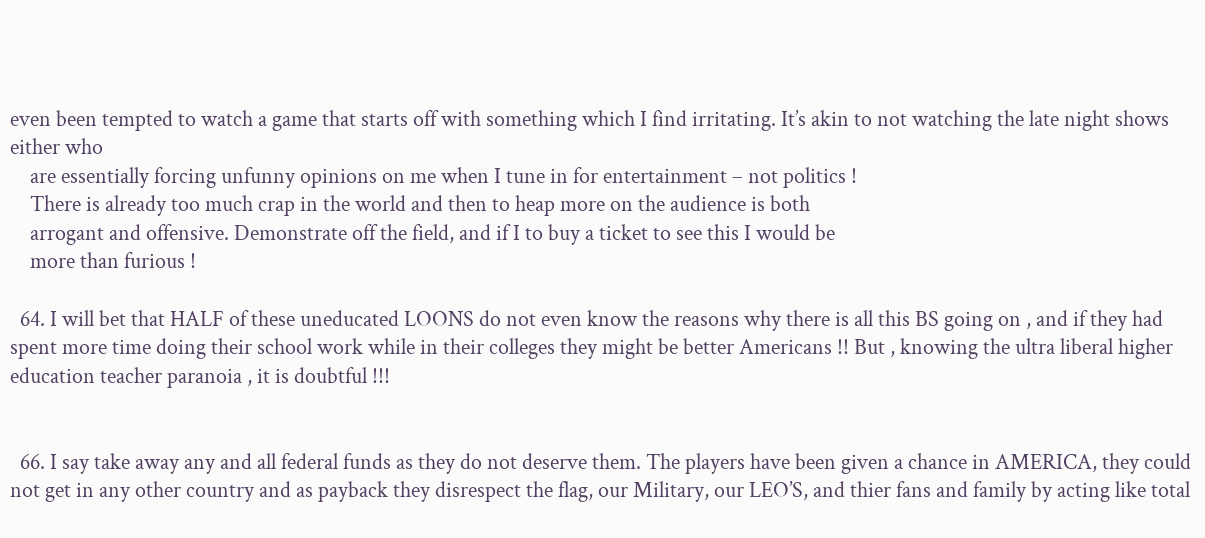even been tempted to watch a game that starts off with something which I find irritating. It’s akin to not watching the late night shows either who
    are essentially forcing unfunny opinions on me when I tune in for entertainment – not politics !
    There is already too much crap in the world and then to heap more on the audience is both
    arrogant and offensive. Demonstrate off the field, and if I to buy a ticket to see this I would be
    more than furious !

  64. I will bet that HALF of these uneducated LOONS do not even know the reasons why there is all this BS going on , and if they had spent more time doing their school work while in their colleges they might be better Americans !! But , knowing the ultra liberal higher education teacher paranoia , it is doubtful !!!


  66. I say take away any and all federal funds as they do not deserve them. The players have been given a chance in AMERICA, they could not get in any other country and as payback they disrespect the flag, our Military, our LEO’S, and thier fans and family by acting like total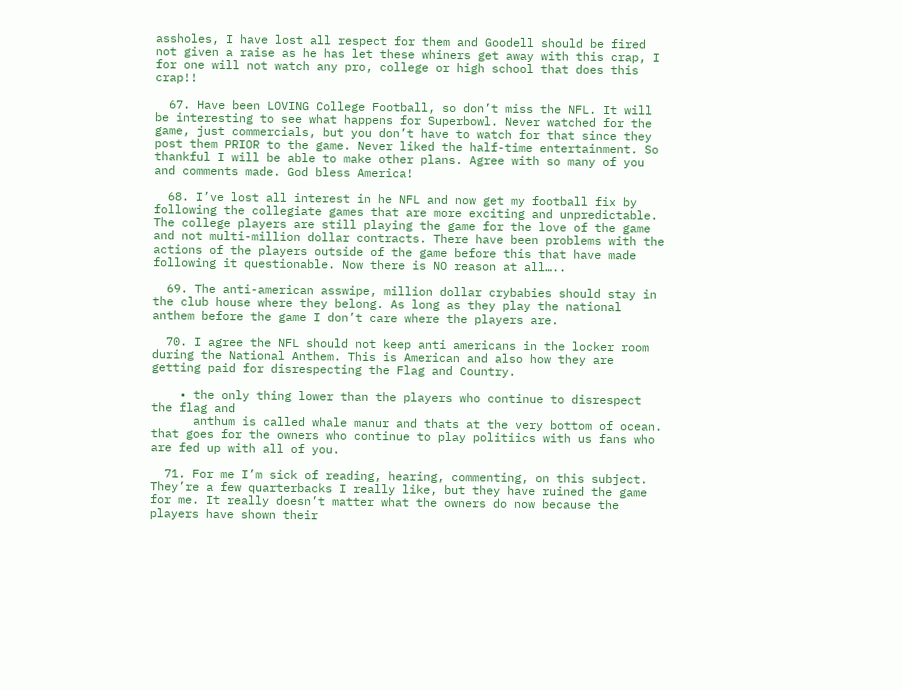assholes, I have lost all respect for them and Goodell should be fired not given a raise as he has let these whiners get away with this crap, I for one will not watch any pro, college or high school that does this crap!!

  67. Have been LOVING College Football, so don’t miss the NFL. It will be interesting to see what happens for Superbowl. Never watched for the game, just commercials, but you don’t have to watch for that since they post them PRIOR to the game. Never liked the half-time entertainment. So thankful I will be able to make other plans. Agree with so many of you and comments made. God bless America!

  68. I’ve lost all interest in he NFL and now get my football fix by following the collegiate games that are more exciting and unpredictable. The college players are still playing the game for the love of the game and not multi-million dollar contracts. There have been problems with the actions of the players outside of the game before this that have made following it questionable. Now there is NO reason at all…..

  69. The anti-american asswipe, million dollar crybabies should stay in the club house where they belong. As long as they play the national anthem before the game I don’t care where the players are.

  70. I agree the NFL should not keep anti americans in the locker room during the National Anthem. This is American and also how they are getting paid for disrespecting the Flag and Country.

    • the only thing lower than the players who continue to disrespect the flag and
      anthum is called whale manur and thats at the very bottom of ocean. that goes for the owners who continue to play politiics with us fans who are fed up with all of you.

  71. For me I’m sick of reading, hearing, commenting, on this subject. They’re a few quarterbacks I really like, but they have ruined the game for me. It really doesn’t matter what the owners do now because the players have shown their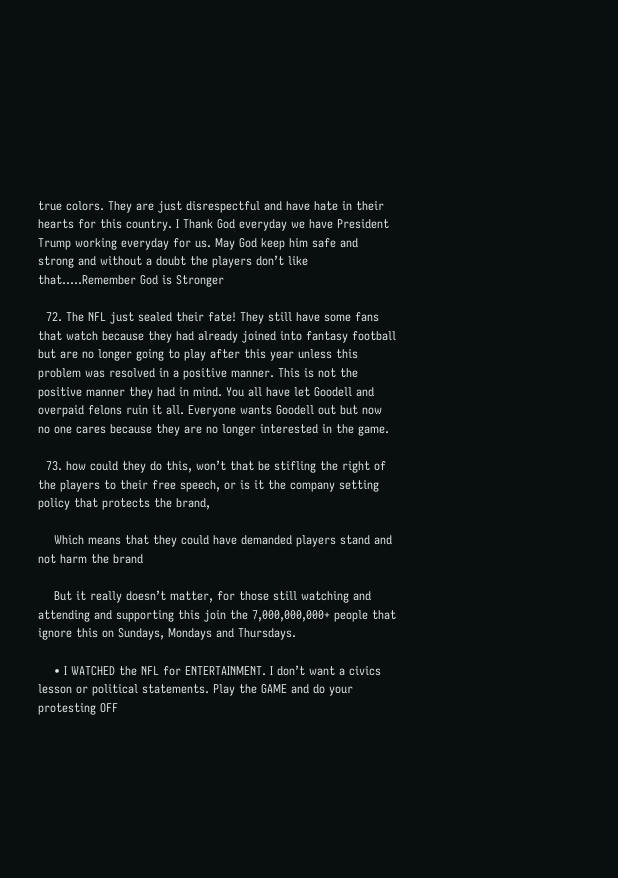true colors. They are just disrespectful and have hate in their hearts for this country. I Thank God everyday we have President Trump working everyday for us. May God keep him safe and strong and without a doubt the players don’t like that…..Remember God is Stronger

  72. The NFL just sealed their fate! They still have some fans that watch because they had already joined into fantasy football but are no longer going to play after this year unless this problem was resolved in a positive manner. This is not the positive manner they had in mind. You all have let Goodell and overpaid felons ruin it all. Everyone wants Goodell out but now no one cares because they are no longer interested in the game.

  73. how could they do this, won’t that be stifling the right of the players to their free speech, or is it the company setting policy that protects the brand,

    Which means that they could have demanded players stand and not harm the brand

    But it really doesn’t matter, for those still watching and attending and supporting this join the 7,000,000,000+ people that ignore this on Sundays, Mondays and Thursdays.

    • I WATCHED the NFL for ENTERTAINMENT. I don’t want a civics lesson or political statements. Play the GAME and do your protesting OFF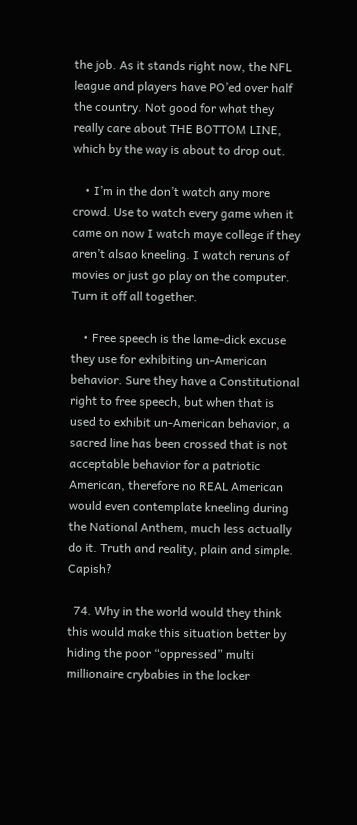the job. As it stands right now, the NFL league and players have PO’ed over half the country. Not good for what they really care about THE BOTTOM LINE, which by the way is about to drop out.

    • I’m in the don’t watch any more crowd. Use to watch every game when it came on now I watch maye college if they aren’t alsao kneeling. I watch reruns of movies or just go play on the computer. Turn it off all together.

    • Free speech is the lame-dick excuse they use for exhibiting un-American behavior. Sure they have a Constitutional right to free speech, but when that is used to exhibit un-American behavior, a sacred line has been crossed that is not acceptable behavior for a patriotic American, therefore no REAL American would even contemplate kneeling during the National Anthem, much less actually do it. Truth and reality, plain and simple. Capish?

  74. Why in the world would they think this would make this situation better by hiding the poor “oppressed” multi millionaire crybabies in the locker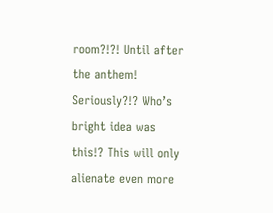room?!?! Until after the anthem! Seriously?!? Who’s bright idea was this!? This will only alienate even more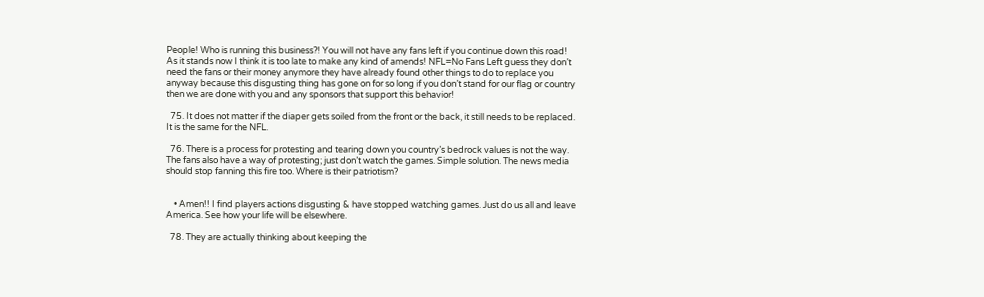People! Who is running this business?! You will not have any fans left if you continue down this road! As it stands now I think it is too late to make any kind of amends! NFL=No Fans Left guess they don’t need the fans or their money anymore they have already found other things to do to replace you anyway because this disgusting thing has gone on for so long if you don’t stand for our flag or country then we are done with you and any sponsors that support this behavior!

  75. It does not matter if the diaper gets soiled from the front or the back, it still needs to be replaced. It is the same for the NFL.

  76. There is a process for protesting and tearing down you country’s bedrock values is not the way. The fans also have a way of protesting; just don’t watch the games. Simple solution. The news media should stop fanning this fire too. Where is their patriotism?


    • Amen!! I find players actions disgusting & have stopped watching games. Just do us all and leave America. See how your life will be elsewhere.

  78. They are actually thinking about keeping the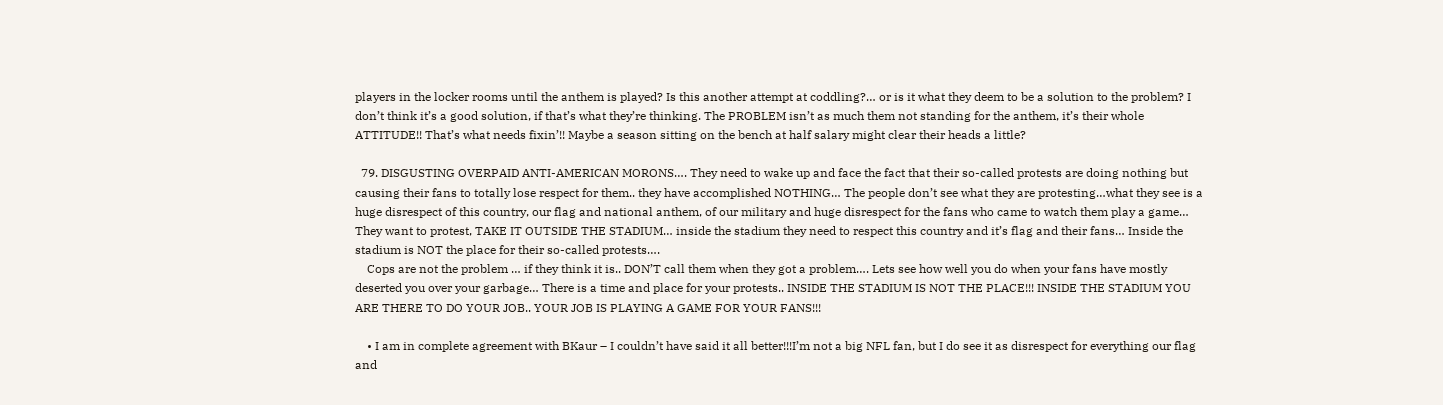players in the locker rooms until the anthem is played? Is this another attempt at coddling?… or is it what they deem to be a solution to the problem? I don’t think it’s a good solution, if that’s what they’re thinking. The PROBLEM isn’t as much them not standing for the anthem, it’s their whole ATTITUDE!! That’s what needs fixin’!! Maybe a season sitting on the bench at half salary might clear their heads a little?

  79. DISGUSTING OVERPAID ANTI-AMERICAN MORONS…. They need to wake up and face the fact that their so-called protests are doing nothing but causing their fans to totally lose respect for them.. they have accomplished NOTHING… The people don’t see what they are protesting…what they see is a huge disrespect of this country, our flag and national anthem, of our military and huge disrespect for the fans who came to watch them play a game… They want to protest, TAKE IT OUTSIDE THE STADIUM… inside the stadium they need to respect this country and it’s flag and their fans… Inside the stadium is NOT the place for their so-called protests….
    Cops are not the problem … if they think it is.. DON’T call them when they got a problem…. Lets see how well you do when your fans have mostly deserted you over your garbage… There is a time and place for your protests.. INSIDE THE STADIUM IS NOT THE PLACE!!! INSIDE THE STADIUM YOU ARE THERE TO DO YOUR JOB.. YOUR JOB IS PLAYING A GAME FOR YOUR FANS!!!

    • I am in complete agreement with BKaur – I couldn’t have said it all better!!!I’m not a big NFL fan, but I do see it as disrespect for everything our flag and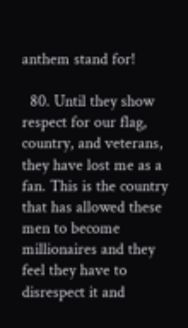anthem stand for!

  80. Until they show respect for our flag, country, and veterans, they have lost me as a fan. This is the country that has allowed these men to become millionaires and they feel they have to disrespect it and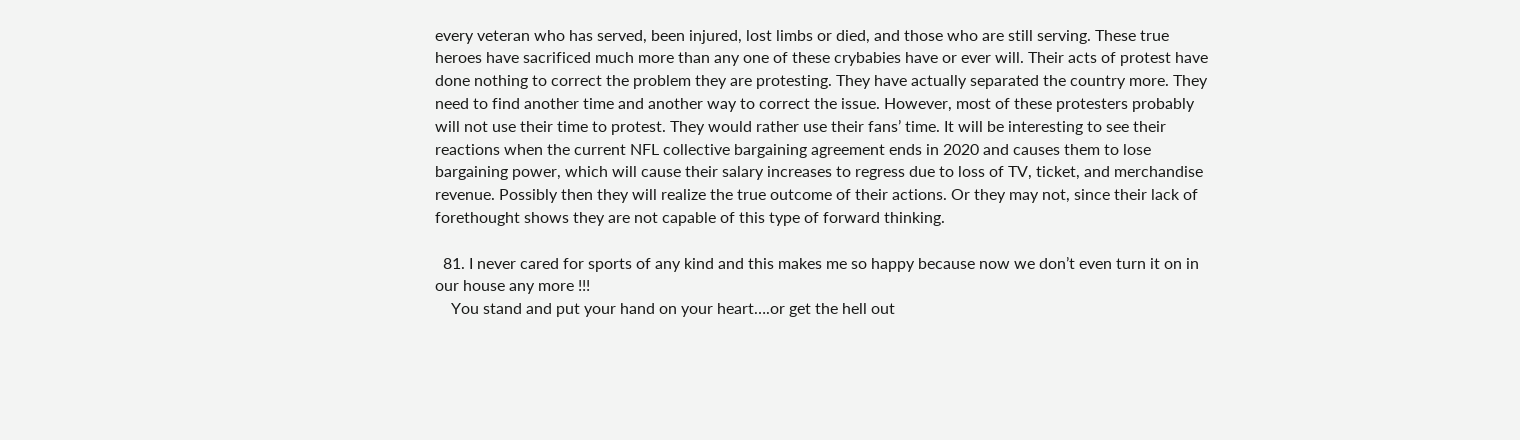every veteran who has served, been injured, lost limbs or died, and those who are still serving. These true heroes have sacrificed much more than any one of these crybabies have or ever will. Their acts of protest have done nothing to correct the problem they are protesting. They have actually separated the country more. They need to find another time and another way to correct the issue. However, most of these protesters probably will not use their time to protest. They would rather use their fans’ time. It will be interesting to see their reactions when the current NFL collective bargaining agreement ends in 2020 and causes them to lose bargaining power, which will cause their salary increases to regress due to loss of TV, ticket, and merchandise revenue. Possibly then they will realize the true outcome of their actions. Or they may not, since their lack of forethought shows they are not capable of this type of forward thinking.

  81. I never cared for sports of any kind and this makes me so happy because now we don’t even turn it on in our house any more !!!
    You stand and put your hand on your heart….or get the hell out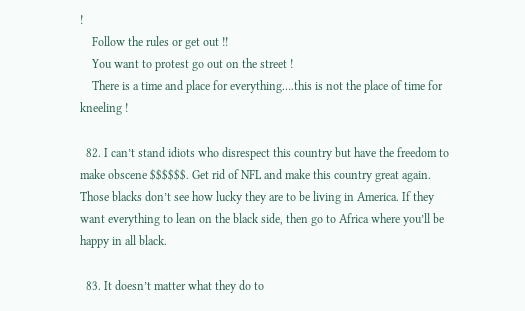!
    Follow the rules or get out !!
    You want to protest go out on the street !
    There is a time and place for everything….this is not the place of time for kneeling !

  82. I can’t stand idiots who disrespect this country but have the freedom to make obscene $$$$$$. Get rid of NFL and make this country great again. Those blacks don’t see how lucky they are to be living in America. If they want everything to lean on the black side, then go to Africa where you’ll be happy in all black.

  83. It doesn’t matter what they do to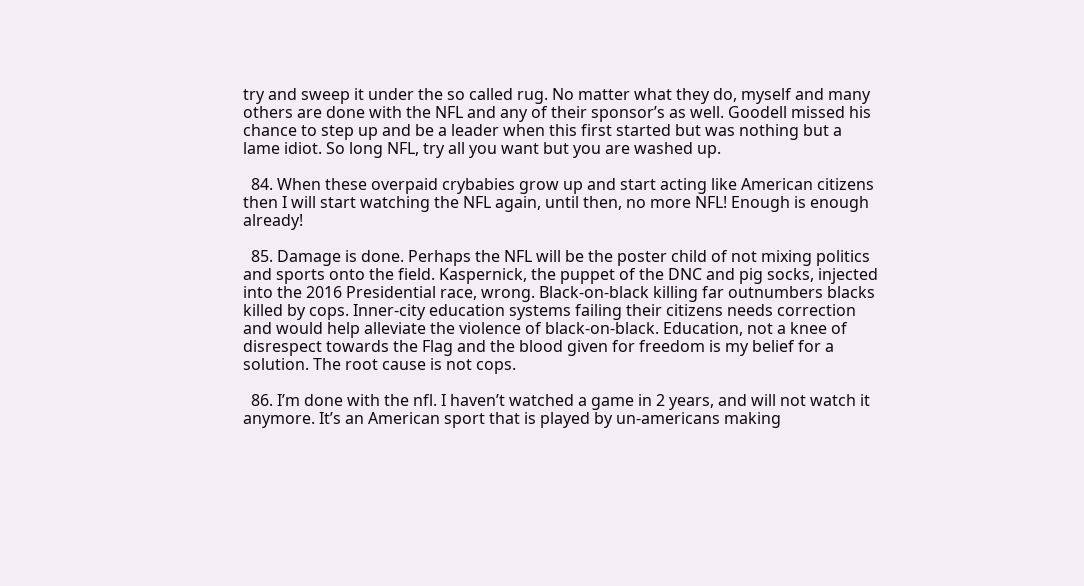try and sweep it under the so called rug. No matter what they do, myself and many others are done with the NFL and any of their sponsor’s as well. Goodell missed his chance to step up and be a leader when this first started but was nothing but a lame idiot. So long NFL, try all you want but you are washed up.

  84. When these overpaid crybabies grow up and start acting like American citizens then I will start watching the NFL again, until then, no more NFL! Enough is enough already!

  85. Damage is done. Perhaps the NFL will be the poster child of not mixing politics and sports onto the field. Kaspernick, the puppet of the DNC and pig socks, injected into the 2016 Presidential race, wrong. Black-on-black killing far outnumbers blacks killed by cops. Inner-city education systems failing their citizens needs correction and would help alleviate the violence of black-on-black. Education, not a knee of disrespect towards the Flag and the blood given for freedom is my belief for a solution. The root cause is not cops.

  86. I’m done with the nfl. I haven’t watched a game in 2 years, and will not watch it anymore. It’s an American sport that is played by un-americans making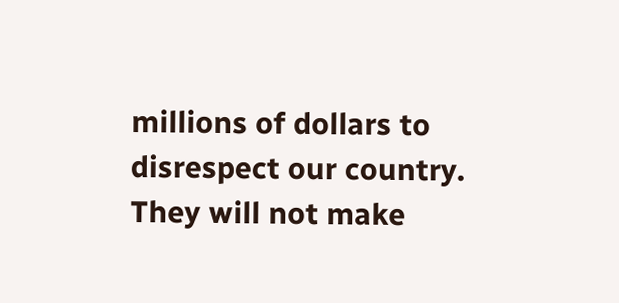millions of dollars to disrespect our country. They will not make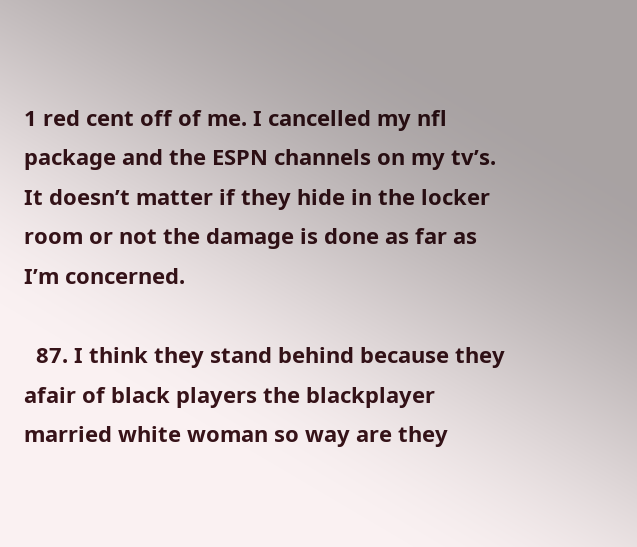1 red cent off of me. I cancelled my nfl package and the ESPN channels on my tv’s. It doesn’t matter if they hide in the locker room or not the damage is done as far as I’m concerned.

  87. I think they stand behind because they afair of black players the blackplayer married white woman so way are they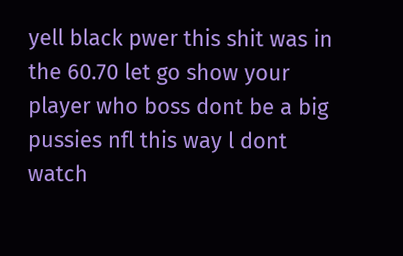yell black pwer this shit was in the 60.70 let go show your player who boss dont be a big pussies nfl this way l dont watch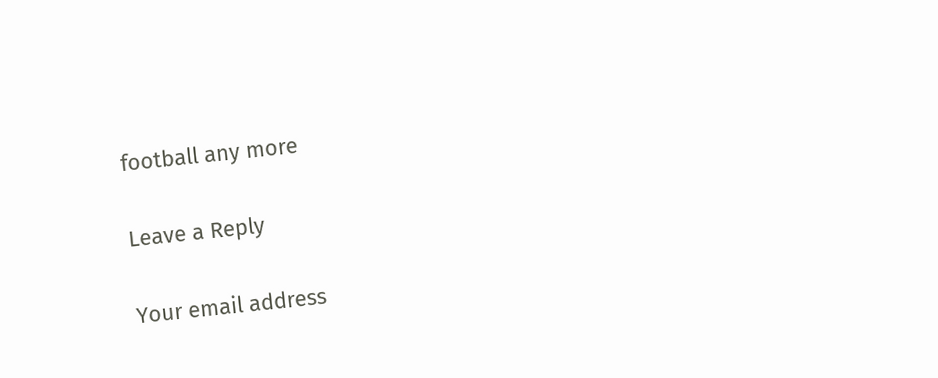football any more

Leave a Reply

Your email address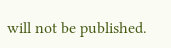will not be published.